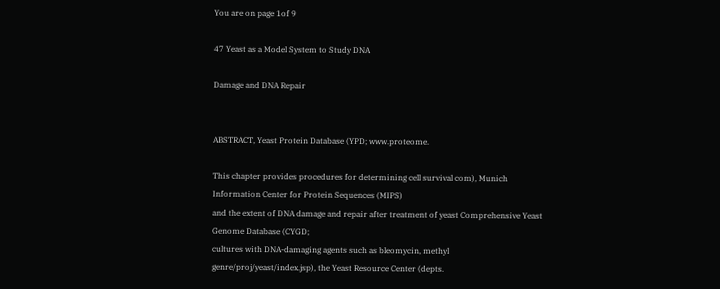You are on page 1of 9

47 Yeast as a Model System to Study DNA

Damage and DNA Repair


ABSTRACT, Yeast Protein Database (YPD; www.proteome.

This chapter provides procedures for determining cell survival com), Munich Information Center for Protein Sequences (MIPS)
and the extent of DNA damage and repair after treatment of yeast Comprehensive Yeast Genome Database (CYGD;
cultures with DNA-damaging agents such as bleomycin, methyl genre/proj/yeast/index.jsp), the Yeast Resource Center (depts.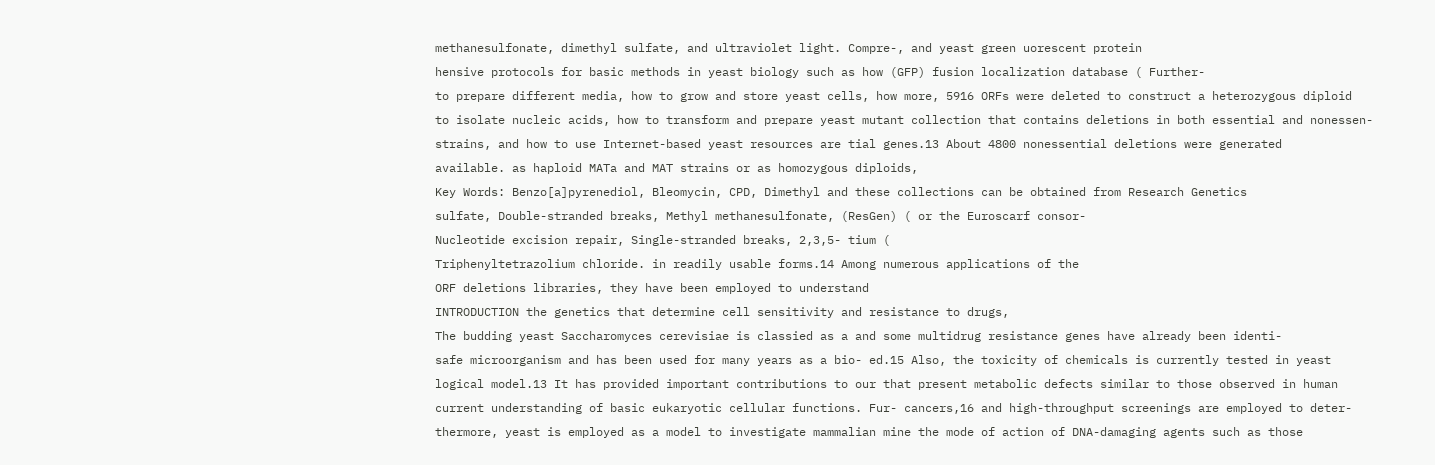methanesulfonate, dimethyl sulfate, and ultraviolet light. Compre-, and yeast green uorescent protein
hensive protocols for basic methods in yeast biology such as how (GFP) fusion localization database ( Further-
to prepare different media, how to grow and store yeast cells, how more, 5916 ORFs were deleted to construct a heterozygous diploid
to isolate nucleic acids, how to transform and prepare yeast mutant collection that contains deletions in both essential and nonessen-
strains, and how to use Internet-based yeast resources are tial genes.13 About 4800 nonessential deletions were generated
available. as haploid MATa and MAT strains or as homozygous diploids,
Key Words: Benzo[a]pyrenediol, Bleomycin, CPD, Dimethyl and these collections can be obtained from Research Genetics
sulfate, Double-stranded breaks, Methyl methanesulfonate, (ResGen) ( or the Euroscarf consor-
Nucleotide excision repair, Single-stranded breaks, 2,3,5- tium (
Triphenyltetrazolium chloride. in readily usable forms.14 Among numerous applications of the
ORF deletions libraries, they have been employed to understand
INTRODUCTION the genetics that determine cell sensitivity and resistance to drugs,
The budding yeast Saccharomyces cerevisiae is classied as a and some multidrug resistance genes have already been identi-
safe microorganism and has been used for many years as a bio- ed.15 Also, the toxicity of chemicals is currently tested in yeast
logical model.13 It has provided important contributions to our that present metabolic defects similar to those observed in human
current understanding of basic eukaryotic cellular functions. Fur- cancers,16 and high-throughput screenings are employed to deter-
thermore, yeast is employed as a model to investigate mammalian mine the mode of action of DNA-damaging agents such as those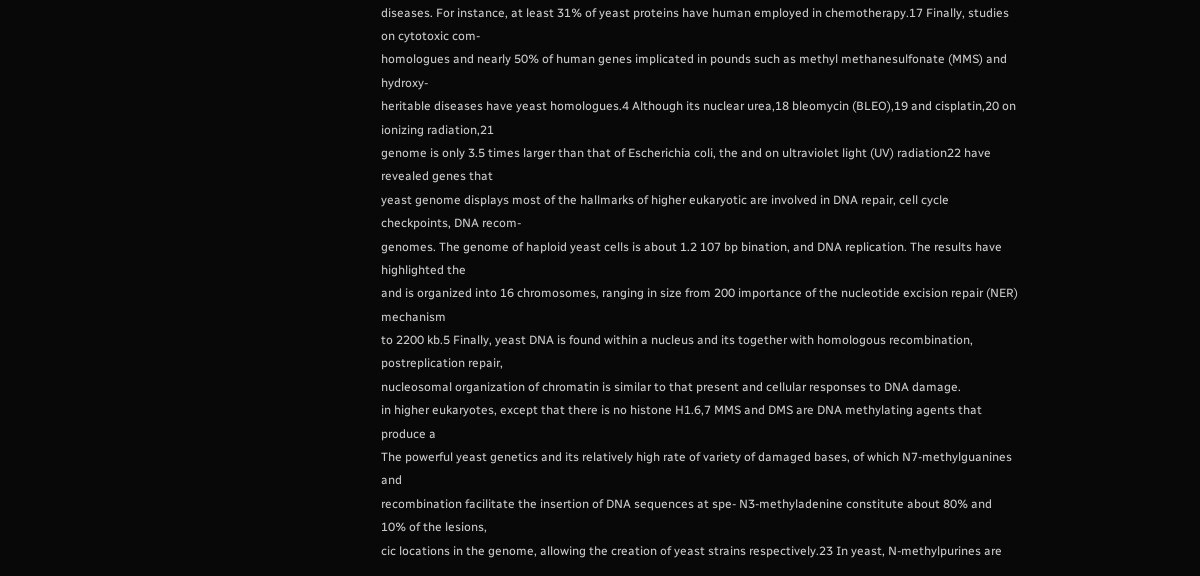diseases. For instance, at least 31% of yeast proteins have human employed in chemotherapy.17 Finally, studies on cytotoxic com-
homologues and nearly 50% of human genes implicated in pounds such as methyl methanesulfonate (MMS) and hydroxy-
heritable diseases have yeast homologues.4 Although its nuclear urea,18 bleomycin (BLEO),19 and cisplatin,20 on ionizing radiation,21
genome is only 3.5 times larger than that of Escherichia coli, the and on ultraviolet light (UV) radiation22 have revealed genes that
yeast genome displays most of the hallmarks of higher eukaryotic are involved in DNA repair, cell cycle checkpoints, DNA recom-
genomes. The genome of haploid yeast cells is about 1.2 107 bp bination, and DNA replication. The results have highlighted the
and is organized into 16 chromosomes, ranging in size from 200 importance of the nucleotide excision repair (NER) mechanism
to 2200 kb.5 Finally, yeast DNA is found within a nucleus and its together with homologous recombination, postreplication repair,
nucleosomal organization of chromatin is similar to that present and cellular responses to DNA damage.
in higher eukaryotes, except that there is no histone H1.6,7 MMS and DMS are DNA methylating agents that produce a
The powerful yeast genetics and its relatively high rate of variety of damaged bases, of which N7-methylguanines and
recombination facilitate the insertion of DNA sequences at spe- N3-methyladenine constitute about 80% and 10% of the lesions,
cic locations in the genome, allowing the creation of yeast strains respectively.23 In yeast, N-methylpurines are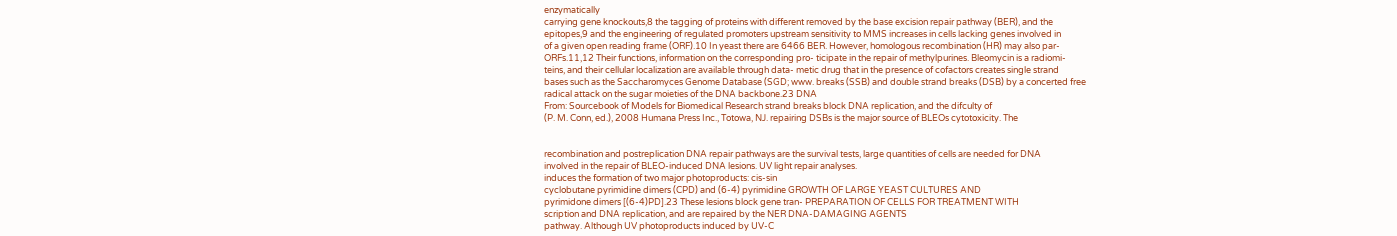enzymatically
carrying gene knockouts,8 the tagging of proteins with different removed by the base excision repair pathway (BER), and the
epitopes,9 and the engineering of regulated promoters upstream sensitivity to MMS increases in cells lacking genes involved in
of a given open reading frame (ORF).10 In yeast there are 6466 BER. However, homologous recombination (HR) may also par-
ORFs.11,12 Their functions, information on the corresponding pro- ticipate in the repair of methylpurines. Bleomycin is a radiomi-
teins, and their cellular localization are available through data- metic drug that in the presence of cofactors creates single strand
bases such as the Saccharomyces Genome Database (SGD; www. breaks (SSB) and double strand breaks (DSB) by a concerted free
radical attack on the sugar moieties of the DNA backbone.23 DNA
From: Sourcebook of Models for Biomedical Research strand breaks block DNA replication, and the difculty of
(P. M. Conn, ed.), 2008 Humana Press Inc., Totowa, NJ. repairing DSBs is the major source of BLEOs cytotoxicity. The


recombination and postreplication DNA repair pathways are the survival tests, large quantities of cells are needed for DNA
involved in the repair of BLEO-induced DNA lesions. UV light repair analyses.
induces the formation of two major photoproducts: cis-sin
cyclobutane pyrimidine dimers (CPD) and (6-4) pyrimidine GROWTH OF LARGE YEAST CULTURES AND
pyrimidone dimers [(6-4)PD].23 These lesions block gene tran- PREPARATION OF CELLS FOR TREATMENT WITH
scription and DNA replication, and are repaired by the NER DNA-DAMAGING AGENTS
pathway. Although UV photoproducts induced by UV-C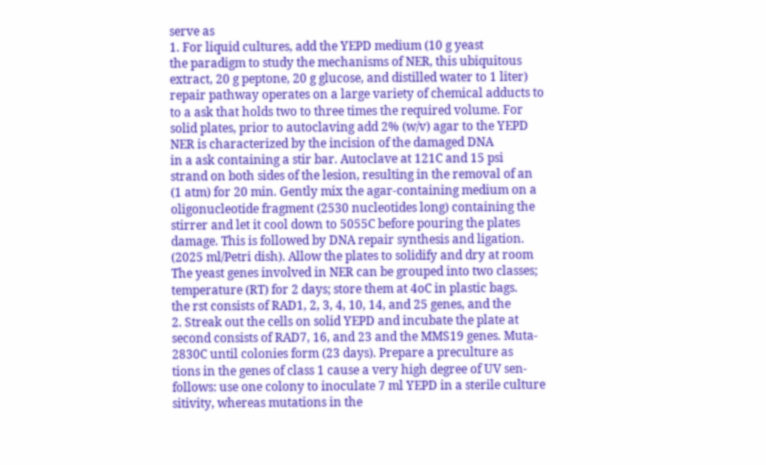serve as
1. For liquid cultures, add the YEPD medium (10 g yeast
the paradigm to study the mechanisms of NER, this ubiquitous
extract, 20 g peptone, 20 g glucose, and distilled water to 1 liter)
repair pathway operates on a large variety of chemical adducts to
to a ask that holds two to three times the required volume. For
solid plates, prior to autoclaving add 2% (w/v) agar to the YEPD
NER is characterized by the incision of the damaged DNA
in a ask containing a stir bar. Autoclave at 121C and 15 psi
strand on both sides of the lesion, resulting in the removal of an
(1 atm) for 20 min. Gently mix the agar-containing medium on a
oligonucleotide fragment (2530 nucleotides long) containing the
stirrer and let it cool down to 5055C before pouring the plates
damage. This is followed by DNA repair synthesis and ligation.
(2025 ml/Petri dish). Allow the plates to solidify and dry at room
The yeast genes involved in NER can be grouped into two classes;
temperature (RT) for 2 days; store them at 4oC in plastic bags.
the rst consists of RAD1, 2, 3, 4, 10, 14, and 25 genes, and the
2. Streak out the cells on solid YEPD and incubate the plate at
second consists of RAD7, 16, and 23 and the MMS19 genes. Muta-
2830C until colonies form (23 days). Prepare a preculture as
tions in the genes of class 1 cause a very high degree of UV sen-
follows: use one colony to inoculate 7 ml YEPD in a sterile culture
sitivity, whereas mutations in the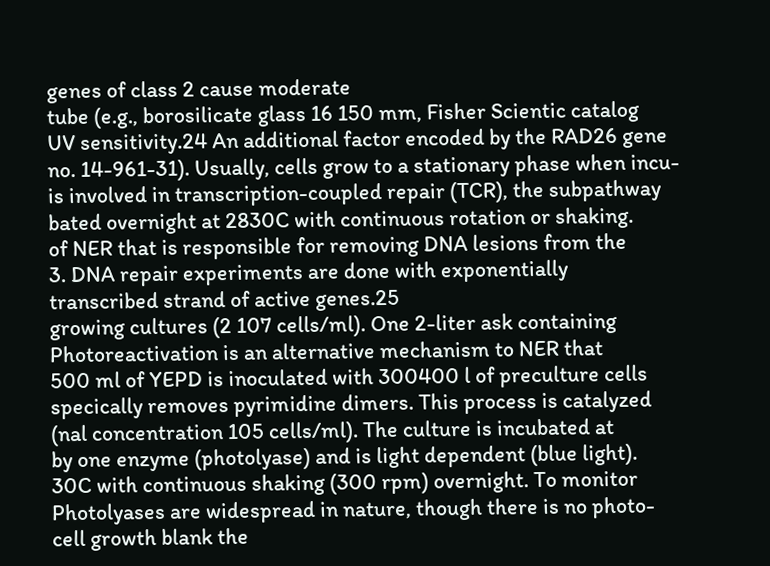genes of class 2 cause moderate
tube (e.g., borosilicate glass 16 150 mm, Fisher Scientic catalog
UV sensitivity.24 An additional factor encoded by the RAD26 gene
no. 14-961-31). Usually, cells grow to a stationary phase when incu-
is involved in transcription-coupled repair (TCR), the subpathway
bated overnight at 2830C with continuous rotation or shaking.
of NER that is responsible for removing DNA lesions from the
3. DNA repair experiments are done with exponentially
transcribed strand of active genes.25
growing cultures (2 107 cells/ml). One 2-liter ask containing
Photoreactivation is an alternative mechanism to NER that
500 ml of YEPD is inoculated with 300400 l of preculture cells
specically removes pyrimidine dimers. This process is catalyzed
(nal concentration 105 cells/ml). The culture is incubated at
by one enzyme (photolyase) and is light dependent (blue light).
30C with continuous shaking (300 rpm) overnight. To monitor
Photolyases are widespread in nature, though there is no photo-
cell growth blank the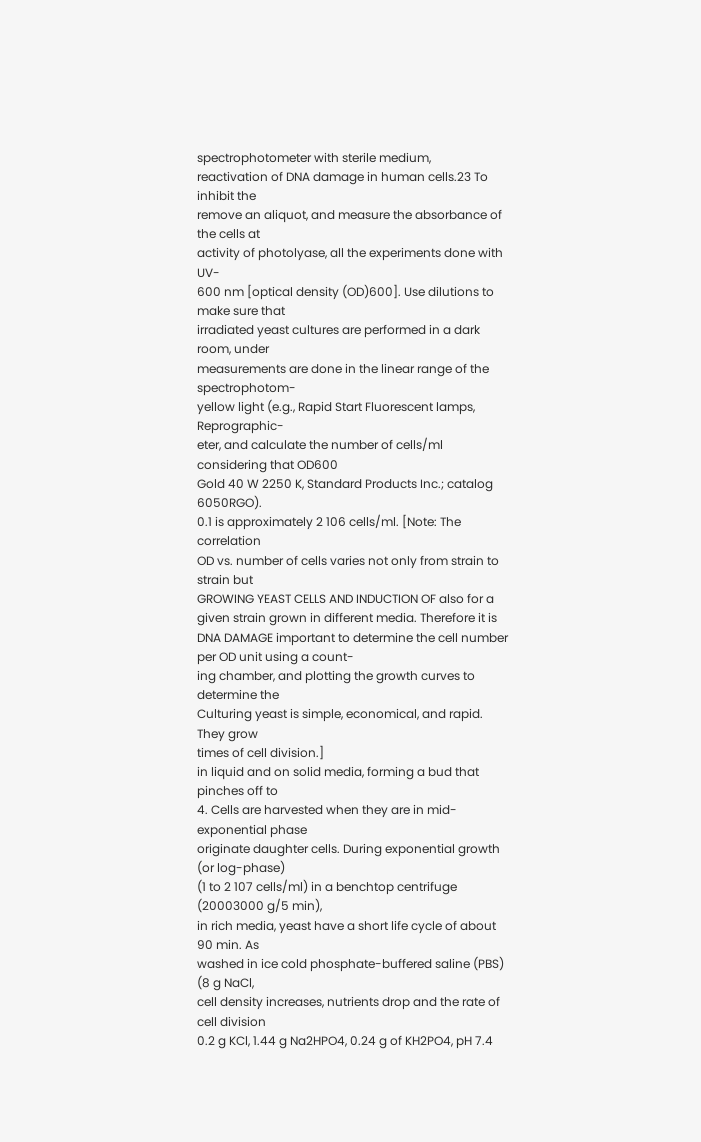spectrophotometer with sterile medium,
reactivation of DNA damage in human cells.23 To inhibit the
remove an aliquot, and measure the absorbance of the cells at
activity of photolyase, all the experiments done with UV-
600 nm [optical density (OD)600]. Use dilutions to make sure that
irradiated yeast cultures are performed in a dark room, under
measurements are done in the linear range of the spectrophotom-
yellow light (e.g., Rapid Start Fluorescent lamps, Reprographic-
eter, and calculate the number of cells/ml considering that OD600
Gold 40 W 2250 K, Standard Products Inc.; catalog 6050RGO).
0.1 is approximately 2 106 cells/ml. [Note: The correlation
OD vs. number of cells varies not only from strain to strain but
GROWING YEAST CELLS AND INDUCTION OF also for a given strain grown in different media. Therefore it is
DNA DAMAGE important to determine the cell number per OD unit using a count-
ing chamber, and plotting the growth curves to determine the
Culturing yeast is simple, economical, and rapid. They grow
times of cell division.]
in liquid and on solid media, forming a bud that pinches off to
4. Cells are harvested when they are in mid-exponential phase
originate daughter cells. During exponential growth (or log-phase)
(1 to 2 107 cells/ml) in a benchtop centrifuge (20003000 g/5 min),
in rich media, yeast have a short life cycle of about 90 min. As
washed in ice cold phosphate-buffered saline (PBS) (8 g NaCl,
cell density increases, nutrients drop and the rate of cell division
0.2 g KCl, 1.44 g Na2HPO4, 0.24 g of KH2PO4, pH 7.4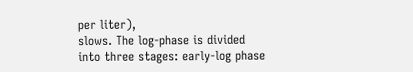per liter),
slows. The log-phase is divided into three stages: early-log phase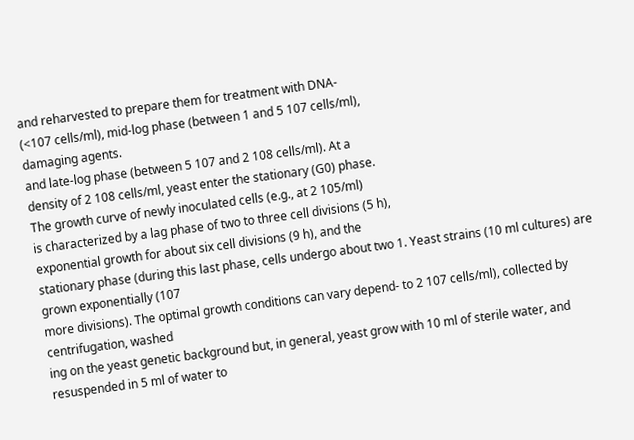and reharvested to prepare them for treatment with DNA-
(<107 cells/ml), mid-log phase (between 1 and 5 107 cells/ml),
damaging agents.
and late-log phase (between 5 107 and 2 108 cells/ml). At a
density of 2 108 cells/ml, yeast enter the stationary (G0) phase.
The growth curve of newly inoculated cells (e.g., at 2 105/ml)
is characterized by a lag phase of two to three cell divisions (5 h),
exponential growth for about six cell divisions (9 h), and the
stationary phase (during this last phase, cells undergo about two 1. Yeast strains (10 ml cultures) are grown exponentially (107
more divisions). The optimal growth conditions can vary depend- to 2 107 cells/ml), collected by centrifugation, washed
ing on the yeast genetic background but, in general, yeast grow with 10 ml of sterile water, and resuspended in 5 ml of water to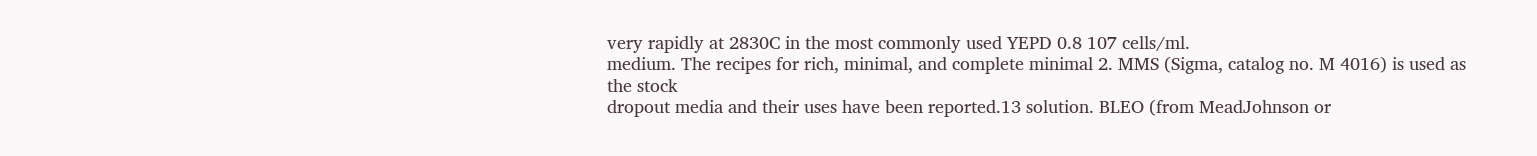very rapidly at 2830C in the most commonly used YEPD 0.8 107 cells/ml.
medium. The recipes for rich, minimal, and complete minimal 2. MMS (Sigma, catalog no. M 4016) is used as the stock
dropout media and their uses have been reported.13 solution. BLEO (from MeadJohnson or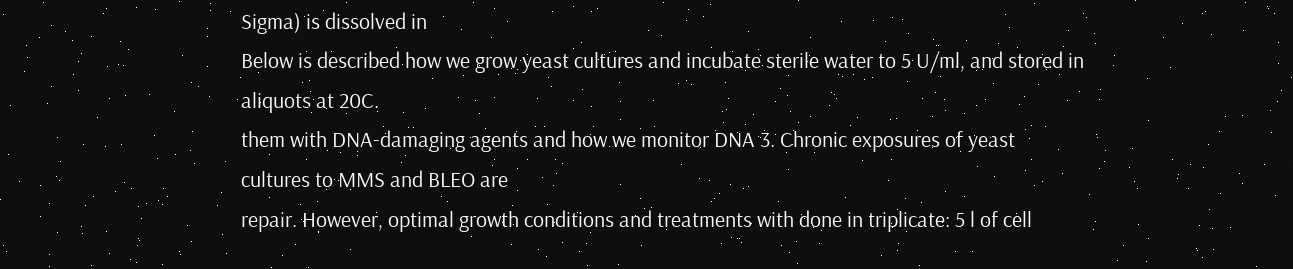Sigma) is dissolved in
Below is described how we grow yeast cultures and incubate sterile water to 5 U/ml, and stored in aliquots at 20C.
them with DNA-damaging agents and how we monitor DNA 3. Chronic exposures of yeast cultures to MMS and BLEO are
repair. However, optimal growth conditions and treatments with done in triplicate: 5 l of cell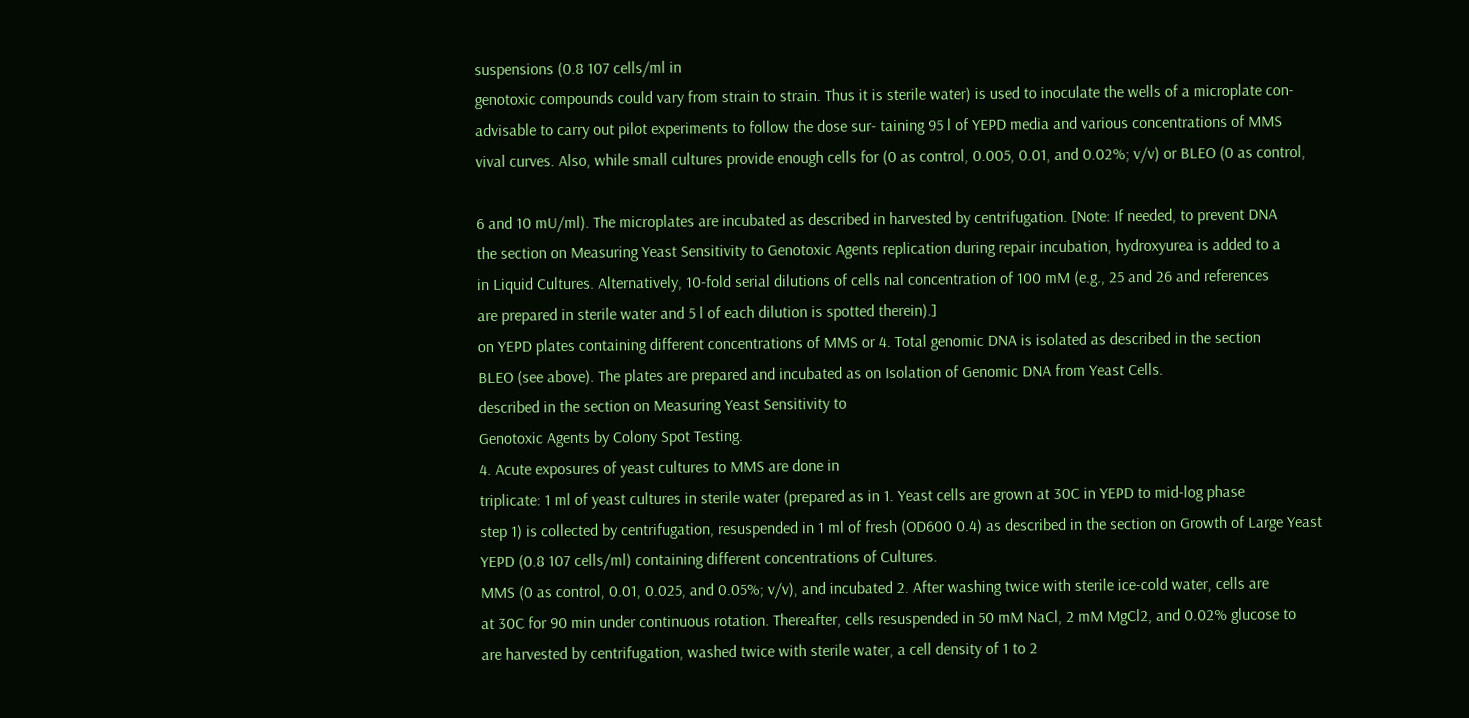suspensions (0.8 107 cells/ml in
genotoxic compounds could vary from strain to strain. Thus it is sterile water) is used to inoculate the wells of a microplate con-
advisable to carry out pilot experiments to follow the dose sur- taining 95 l of YEPD media and various concentrations of MMS
vival curves. Also, while small cultures provide enough cells for (0 as control, 0.005, 0.01, and 0.02%; v/v) or BLEO (0 as control,

6 and 10 mU/ml). The microplates are incubated as described in harvested by centrifugation. [Note: If needed, to prevent DNA
the section on Measuring Yeast Sensitivity to Genotoxic Agents replication during repair incubation, hydroxyurea is added to a
in Liquid Cultures. Alternatively, 10-fold serial dilutions of cells nal concentration of 100 mM (e.g., 25 and 26 and references
are prepared in sterile water and 5 l of each dilution is spotted therein).]
on YEPD plates containing different concentrations of MMS or 4. Total genomic DNA is isolated as described in the section
BLEO (see above). The plates are prepared and incubated as on Isolation of Genomic DNA from Yeast Cells.
described in the section on Measuring Yeast Sensitivity to
Genotoxic Agents by Colony Spot Testing.
4. Acute exposures of yeast cultures to MMS are done in
triplicate: 1 ml of yeast cultures in sterile water (prepared as in 1. Yeast cells are grown at 30C in YEPD to mid-log phase
step 1) is collected by centrifugation, resuspended in 1 ml of fresh (OD600 0.4) as described in the section on Growth of Large Yeast
YEPD (0.8 107 cells/ml) containing different concentrations of Cultures.
MMS (0 as control, 0.01, 0.025, and 0.05%; v/v), and incubated 2. After washing twice with sterile ice-cold water, cells are
at 30C for 90 min under continuous rotation. Thereafter, cells resuspended in 50 mM NaCl, 2 mM MgCl2, and 0.02% glucose to
are harvested by centrifugation, washed twice with sterile water, a cell density of 1 to 2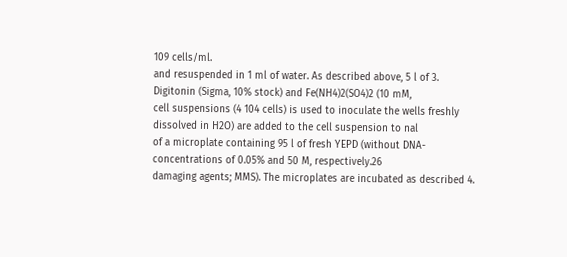109 cells/ml.
and resuspended in 1 ml of water. As described above, 5 l of 3. Digitonin (Sigma, 10% stock) and Fe(NH4)2(SO4)2 (10 mM,
cell suspensions (4 104 cells) is used to inoculate the wells freshly dissolved in H2O) are added to the cell suspension to nal
of a microplate containing 95 l of fresh YEPD (without DNA- concentrations of 0.05% and 50 M, respectively.26
damaging agents; MMS). The microplates are incubated as described 4.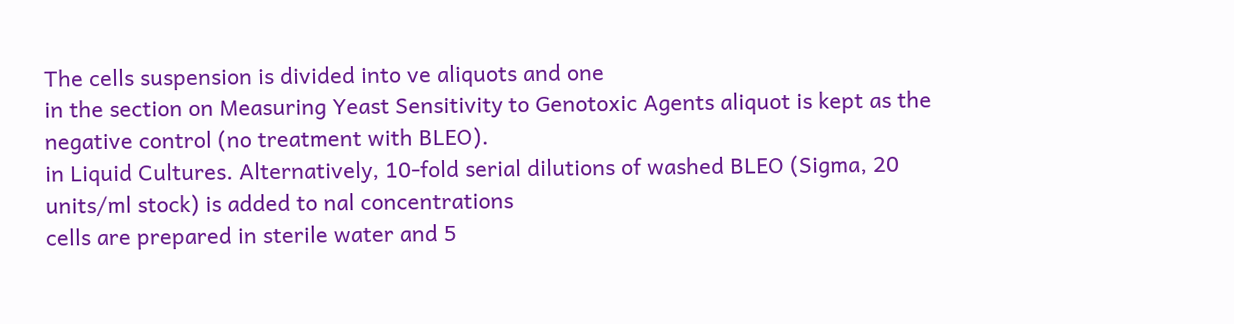The cells suspension is divided into ve aliquots and one
in the section on Measuring Yeast Sensitivity to Genotoxic Agents aliquot is kept as the negative control (no treatment with BLEO).
in Liquid Cultures. Alternatively, 10-fold serial dilutions of washed BLEO (Sigma, 20 units/ml stock) is added to nal concentrations
cells are prepared in sterile water and 5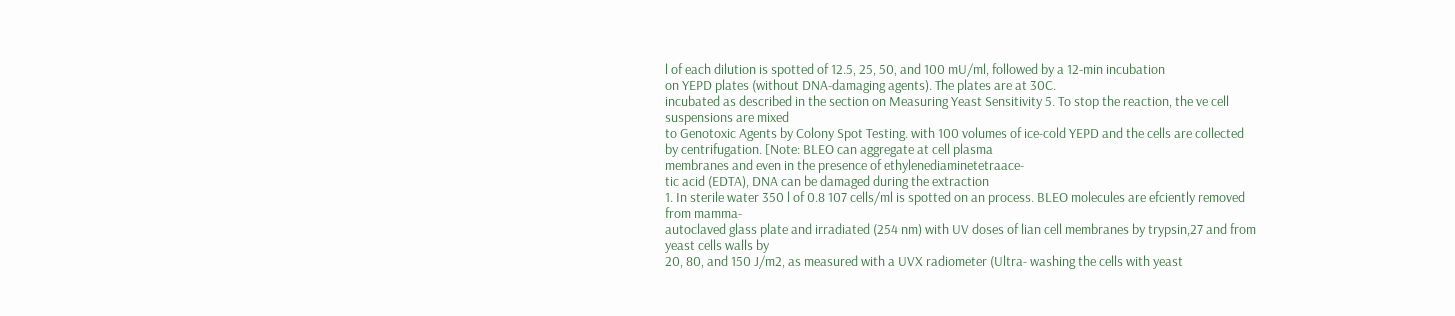l of each dilution is spotted of 12.5, 25, 50, and 100 mU/ml, followed by a 12-min incubation
on YEPD plates (without DNA-damaging agents). The plates are at 30C.
incubated as described in the section on Measuring Yeast Sensitivity 5. To stop the reaction, the ve cell suspensions are mixed
to Genotoxic Agents by Colony Spot Testing. with 100 volumes of ice-cold YEPD and the cells are collected
by centrifugation. [Note: BLEO can aggregate at cell plasma
membranes and even in the presence of ethylenediaminetetraace-
tic acid (EDTA), DNA can be damaged during the extraction
1. In sterile water 350 l of 0.8 107 cells/ml is spotted on an process. BLEO molecules are efciently removed from mamma-
autoclaved glass plate and irradiated (254 nm) with UV doses of lian cell membranes by trypsin,27 and from yeast cells walls by
20, 80, and 150 J/m2, as measured with a UVX radiometer (Ultra- washing the cells with yeast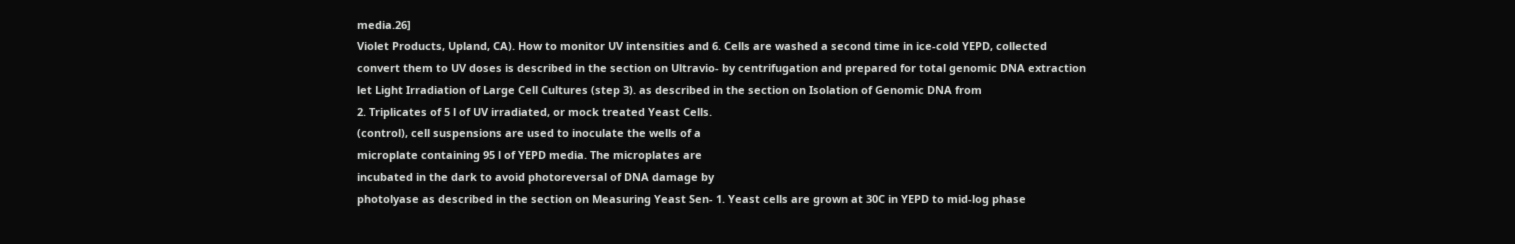media.26]
Violet Products, Upland, CA). How to monitor UV intensities and 6. Cells are washed a second time in ice-cold YEPD, collected
convert them to UV doses is described in the section on Ultravio- by centrifugation and prepared for total genomic DNA extraction
let Light Irradiation of Large Cell Cultures (step 3). as described in the section on Isolation of Genomic DNA from
2. Triplicates of 5 l of UV irradiated, or mock treated Yeast Cells.
(control), cell suspensions are used to inoculate the wells of a
microplate containing 95 l of YEPD media. The microplates are
incubated in the dark to avoid photoreversal of DNA damage by
photolyase as described in the section on Measuring Yeast Sen- 1. Yeast cells are grown at 30C in YEPD to mid-log phase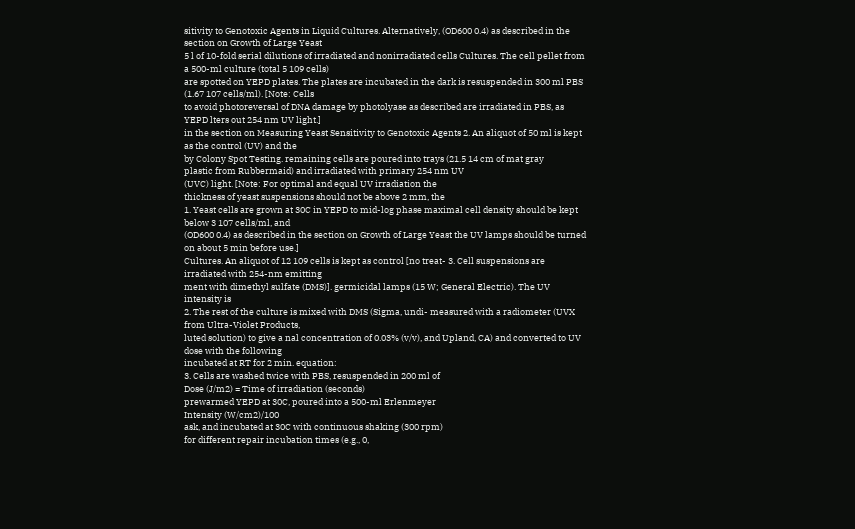sitivity to Genotoxic Agents in Liquid Cultures. Alternatively, (OD600 0.4) as described in the section on Growth of Large Yeast
5 l of 10-fold serial dilutions of irradiated and nonirradiated cells Cultures. The cell pellet from a 500-ml culture (total 5 109 cells)
are spotted on YEPD plates. The plates are incubated in the dark is resuspended in 300 ml PBS (1.67 107 cells/ml). [Note: Cells
to avoid photoreversal of DNA damage by photolyase as described are irradiated in PBS, as YEPD lters out 254 nm UV light.]
in the section on Measuring Yeast Sensitivity to Genotoxic Agents 2. An aliquot of 50 ml is kept as the control (UV) and the
by Colony Spot Testing. remaining cells are poured into trays (21.5 14 cm of mat gray
plastic from Rubbermaid) and irradiated with primary 254 nm UV
(UVC) light. [Note: For optimal and equal UV irradiation the
thickness of yeast suspensions should not be above 2 mm, the
1. Yeast cells are grown at 30C in YEPD to mid-log phase maximal cell density should be kept below 3 107 cells/ml, and
(OD600 0.4) as described in the section on Growth of Large Yeast the UV lamps should be turned on about 5 min before use.]
Cultures. An aliquot of 12 109 cells is kept as control [no treat- 3. Cell suspensions are irradiated with 254-nm emitting
ment with dimethyl sulfate (DMS)]. germicidal lamps (15 W; General Electric). The UV intensity is
2. The rest of the culture is mixed with DMS (Sigma, undi- measured with a radiometer (UVX from Ultra-Violet Products,
luted solution) to give a nal concentration of 0.03% (v/v), and Upland, CA) and converted to UV dose with the following
incubated at RT for 2 min. equation:
3. Cells are washed twice with PBS, resuspended in 200 ml of
Dose (J/m2) = Time of irradiation (seconds)
prewarmed YEPD at 30C, poured into a 500-ml Erlenmeyer
Intensity (W/cm2)/100
ask, and incubated at 30C with continuous shaking (300 rpm)
for different repair incubation times (e.g., 0,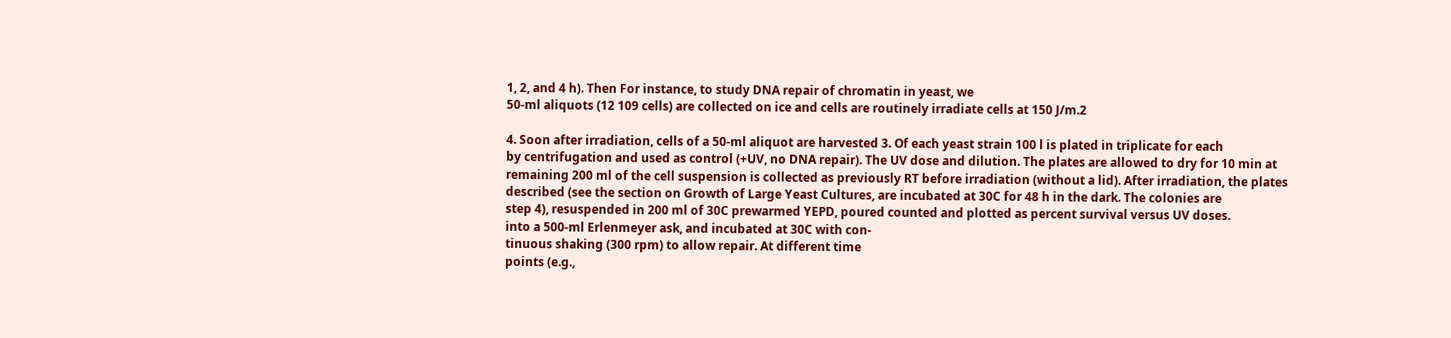1, 2, and 4 h). Then For instance, to study DNA repair of chromatin in yeast, we
50-ml aliquots (12 109 cells) are collected on ice and cells are routinely irradiate cells at 150 J/m.2

4. Soon after irradiation, cells of a 50-ml aliquot are harvested 3. Of each yeast strain 100 l is plated in triplicate for each
by centrifugation and used as control (+UV, no DNA repair). The UV dose and dilution. The plates are allowed to dry for 10 min at
remaining 200 ml of the cell suspension is collected as previously RT before irradiation (without a lid). After irradiation, the plates
described (see the section on Growth of Large Yeast Cultures, are incubated at 30C for 48 h in the dark. The colonies are
step 4), resuspended in 200 ml of 30C prewarmed YEPD, poured counted and plotted as percent survival versus UV doses.
into a 500-ml Erlenmeyer ask, and incubated at 30C with con-
tinuous shaking (300 rpm) to allow repair. At different time
points (e.g.,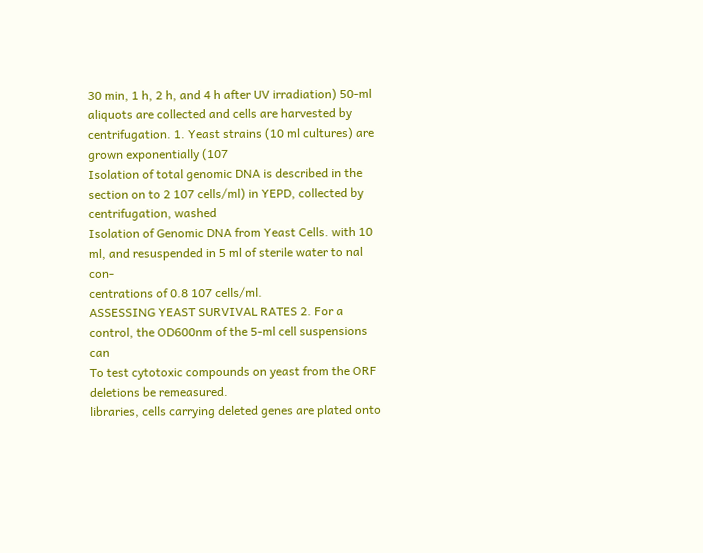30 min, 1 h, 2 h, and 4 h after UV irradiation) 50-ml
aliquots are collected and cells are harvested by centrifugation. 1. Yeast strains (10 ml cultures) are grown exponentially (107
Isolation of total genomic DNA is described in the section on to 2 107 cells/ml) in YEPD, collected by centrifugation, washed
Isolation of Genomic DNA from Yeast Cells. with 10 ml, and resuspended in 5 ml of sterile water to nal con-
centrations of 0.8 107 cells/ml.
ASSESSING YEAST SURVIVAL RATES 2. For a control, the OD600nm of the 5-ml cell suspensions can
To test cytotoxic compounds on yeast from the ORF deletions be remeasured.
libraries, cells carrying deleted genes are plated onto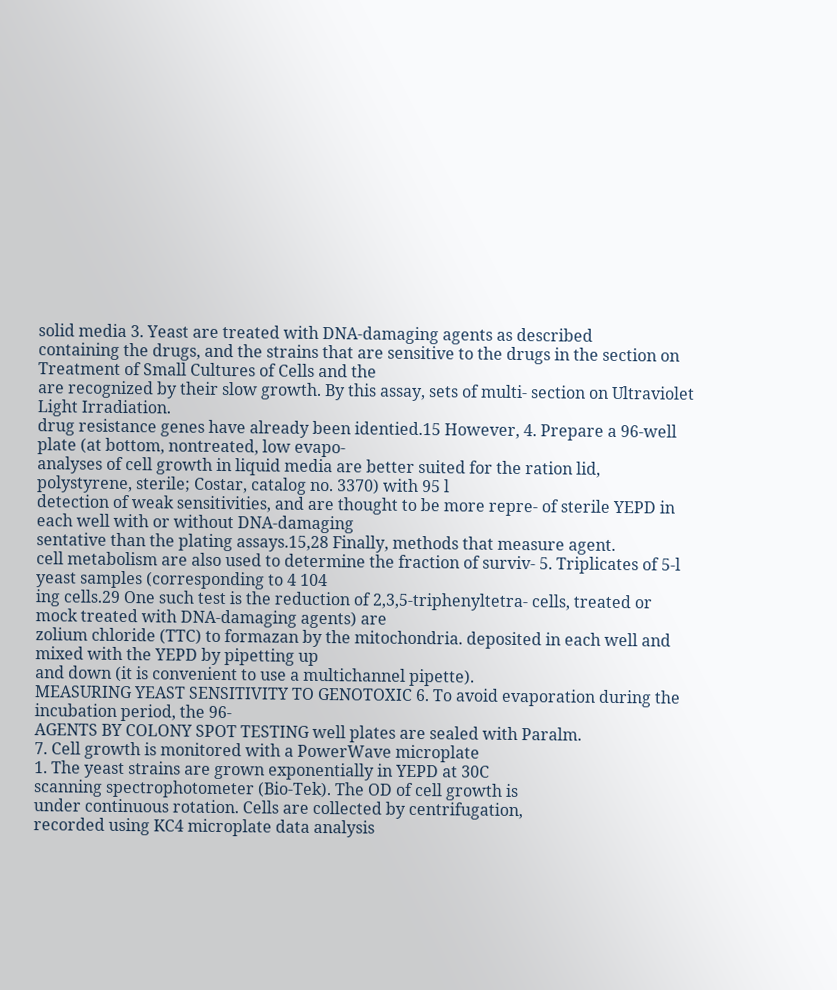solid media 3. Yeast are treated with DNA-damaging agents as described
containing the drugs, and the strains that are sensitive to the drugs in the section on Treatment of Small Cultures of Cells and the
are recognized by their slow growth. By this assay, sets of multi- section on Ultraviolet Light Irradiation.
drug resistance genes have already been identied.15 However, 4. Prepare a 96-well plate (at bottom, nontreated, low evapo-
analyses of cell growth in liquid media are better suited for the ration lid, polystyrene, sterile; Costar, catalog no. 3370) with 95 l
detection of weak sensitivities, and are thought to be more repre- of sterile YEPD in each well with or without DNA-damaging
sentative than the plating assays.15,28 Finally, methods that measure agent.
cell metabolism are also used to determine the fraction of surviv- 5. Triplicates of 5-l yeast samples (corresponding to 4 104
ing cells.29 One such test is the reduction of 2,3,5-triphenyltetra- cells, treated or mock treated with DNA-damaging agents) are
zolium chloride (TTC) to formazan by the mitochondria. deposited in each well and mixed with the YEPD by pipetting up
and down (it is convenient to use a multichannel pipette).
MEASURING YEAST SENSITIVITY TO GENOTOXIC 6. To avoid evaporation during the incubation period, the 96-
AGENTS BY COLONY SPOT TESTING well plates are sealed with Paralm.
7. Cell growth is monitored with a PowerWave microplate
1. The yeast strains are grown exponentially in YEPD at 30C
scanning spectrophotometer (Bio-Tek). The OD of cell growth is
under continuous rotation. Cells are collected by centrifugation,
recorded using KC4 microplate data analysis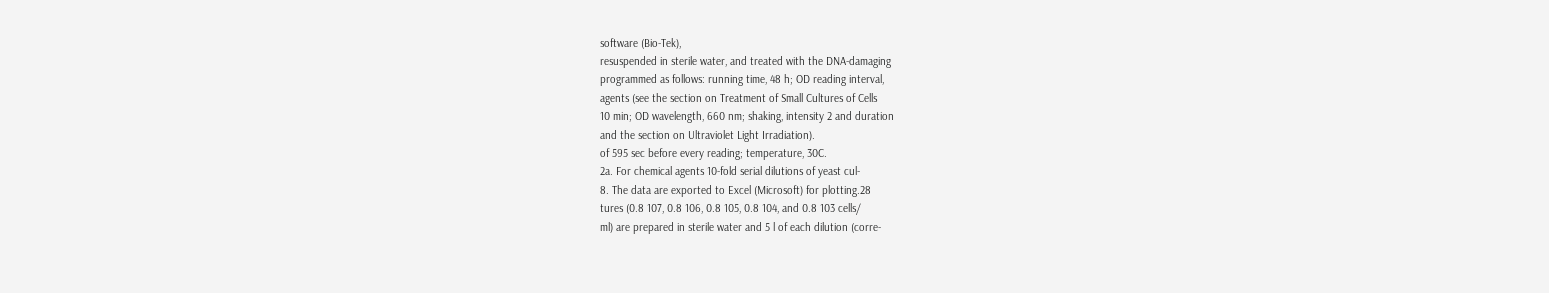software (Bio-Tek),
resuspended in sterile water, and treated with the DNA-damaging
programmed as follows: running time, 48 h; OD reading interval,
agents (see the section on Treatment of Small Cultures of Cells
10 min; OD wavelength, 660 nm; shaking, intensity 2 and duration
and the section on Ultraviolet Light Irradiation).
of 595 sec before every reading; temperature, 30C.
2a. For chemical agents 10-fold serial dilutions of yeast cul-
8. The data are exported to Excel (Microsoft) for plotting.28
tures (0.8 107, 0.8 106, 0.8 105, 0.8 104, and 0.8 103 cells/
ml) are prepared in sterile water and 5 l of each dilution (corre-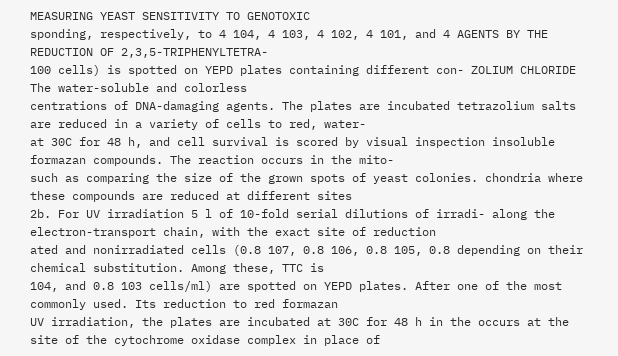MEASURING YEAST SENSITIVITY TO GENOTOXIC
sponding, respectively, to 4 104, 4 103, 4 102, 4 101, and 4 AGENTS BY THE REDUCTION OF 2,3,5-TRIPHENYLTETRA-
100 cells) is spotted on YEPD plates containing different con- ZOLIUM CHLORIDE The water-soluble and colorless
centrations of DNA-damaging agents. The plates are incubated tetrazolium salts are reduced in a variety of cells to red, water-
at 30C for 48 h, and cell survival is scored by visual inspection insoluble formazan compounds. The reaction occurs in the mito-
such as comparing the size of the grown spots of yeast colonies. chondria where these compounds are reduced at different sites
2b. For UV irradiation 5 l of 10-fold serial dilutions of irradi- along the electron-transport chain, with the exact site of reduction
ated and nonirradiated cells (0.8 107, 0.8 106, 0.8 105, 0.8 depending on their chemical substitution. Among these, TTC is
104, and 0.8 103 cells/ml) are spotted on YEPD plates. After one of the most commonly used. Its reduction to red formazan
UV irradiation, the plates are incubated at 30C for 48 h in the occurs at the site of the cytochrome oxidase complex in place of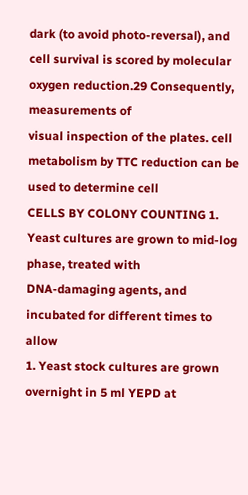dark (to avoid photo-reversal), and cell survival is scored by molecular oxygen reduction.29 Consequently, measurements of
visual inspection of the plates. cell metabolism by TTC reduction can be used to determine cell
CELLS BY COLONY COUNTING 1. Yeast cultures are grown to mid-log phase, treated with
DNA-damaging agents, and incubated for different times to allow
1. Yeast stock cultures are grown overnight in 5 ml YEPD at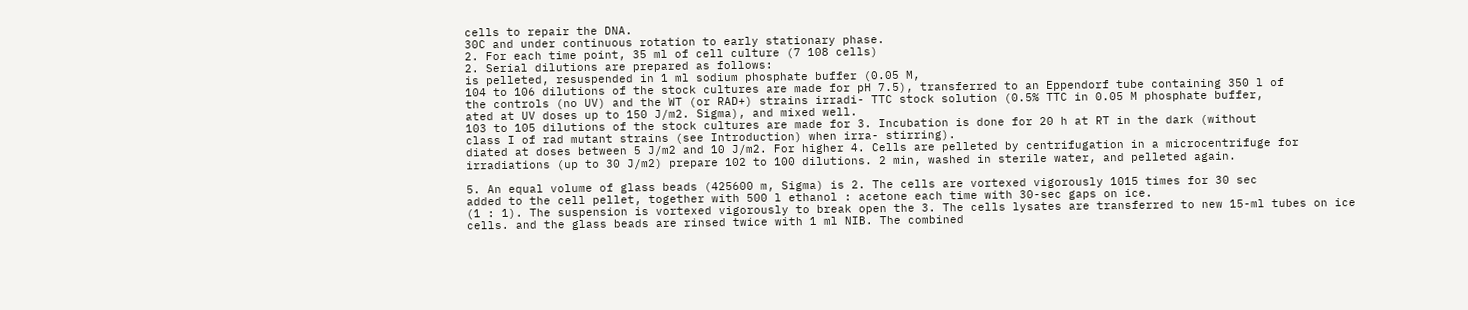cells to repair the DNA.
30C and under continuous rotation to early stationary phase.
2. For each time point, 35 ml of cell culture (7 108 cells)
2. Serial dilutions are prepared as follows:
is pelleted, resuspended in 1 ml sodium phosphate buffer (0.05 M,
104 to 106 dilutions of the stock cultures are made for pH 7.5), transferred to an Eppendorf tube containing 350 l of
the controls (no UV) and the WT (or RAD+) strains irradi- TTC stock solution (0.5% TTC in 0.05 M phosphate buffer,
ated at UV doses up to 150 J/m2. Sigma), and mixed well.
103 to 105 dilutions of the stock cultures are made for 3. Incubation is done for 20 h at RT in the dark (without
class I of rad mutant strains (see Introduction) when irra- stirring).
diated at doses between 5 J/m2 and 10 J/m2. For higher 4. Cells are pelleted by centrifugation in a microcentrifuge for
irradiations (up to 30 J/m2) prepare 102 to 100 dilutions. 2 min, washed in sterile water, and pelleted again.

5. An equal volume of glass beads (425600 m, Sigma) is 2. The cells are vortexed vigorously 1015 times for 30 sec
added to the cell pellet, together with 500 l ethanol : acetone each time with 30-sec gaps on ice.
(1 : 1). The suspension is vortexed vigorously to break open the 3. The cells lysates are transferred to new 15-ml tubes on ice
cells. and the glass beads are rinsed twice with 1 ml NIB. The combined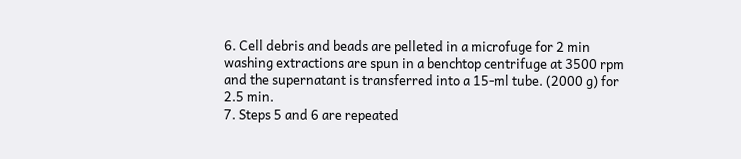6. Cell debris and beads are pelleted in a microfuge for 2 min washing extractions are spun in a benchtop centrifuge at 3500 rpm
and the supernatant is transferred into a 15-ml tube. (2000 g) for 2.5 min.
7. Steps 5 and 6 are repeated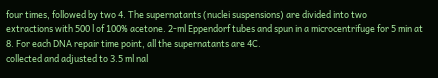four times, followed by two 4. The supernatants (nuclei suspensions) are divided into two
extractions with 500 l of 100% acetone. 2-ml Eppendorf tubes and spun in a microcentrifuge for 5 min at
8. For each DNA repair time point, all the supernatants are 4C.
collected and adjusted to 3.5 ml nal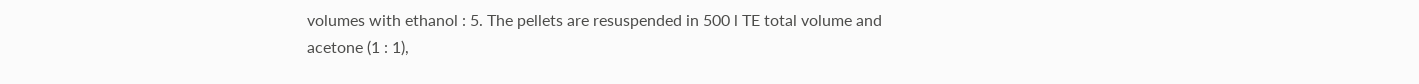volumes with ethanol : 5. The pellets are resuspended in 500 l TE total volume and
acetone (1 : 1),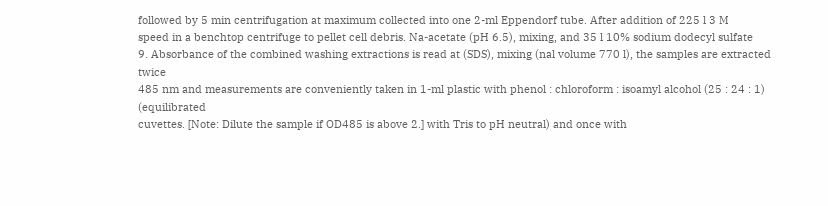followed by 5 min centrifugation at maximum collected into one 2-ml Eppendorf tube. After addition of 225 l 3 M
speed in a benchtop centrifuge to pellet cell debris. Na-acetate (pH 6.5), mixing, and 35 l 10% sodium dodecyl sulfate
9. Absorbance of the combined washing extractions is read at (SDS), mixing (nal volume 770 l), the samples are extracted twice
485 nm and measurements are conveniently taken in 1-ml plastic with phenol : chloroform : isoamyl alcohol (25 : 24 : 1) (equilibrated
cuvettes. [Note: Dilute the sample if OD485 is above 2.] with Tris to pH neutral) and once with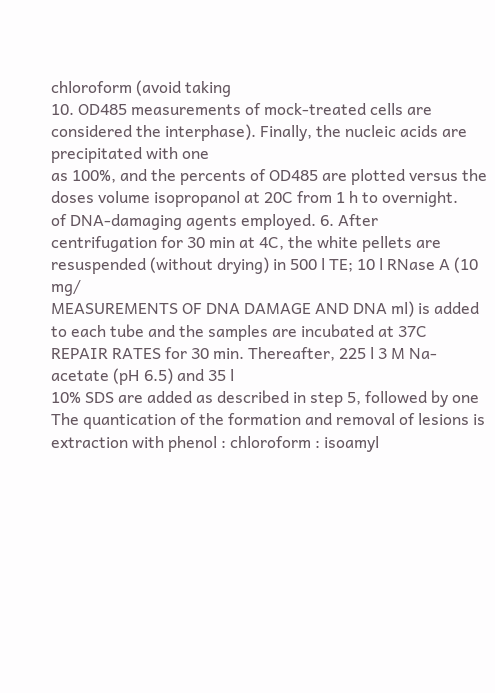chloroform (avoid taking
10. OD485 measurements of mock-treated cells are considered the interphase). Finally, the nucleic acids are precipitated with one
as 100%, and the percents of OD485 are plotted versus the doses volume isopropanol at 20C from 1 h to overnight.
of DNA-damaging agents employed. 6. After centrifugation for 30 min at 4C, the white pellets are
resuspended (without drying) in 500 l TE; 10 l RNase A (10 mg/
MEASUREMENTS OF DNA DAMAGE AND DNA ml) is added to each tube and the samples are incubated at 37C
REPAIR RATES for 30 min. Thereafter, 225 l 3 M Na-acetate (pH 6.5) and 35 l
10% SDS are added as described in step 5, followed by one
The quantication of the formation and removal of lesions is
extraction with phenol : chloroform : isoamyl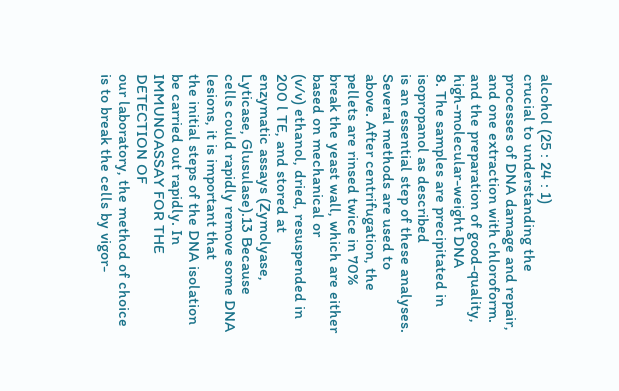alcohol (25 : 24 : 1)
crucial to understanding the processes of DNA damage and repair,
and one extraction with chloroform.
and the preparation of good-quality, high-molecular-weight DNA
8. The samples are precipitated in isopropanol as described
is an essential step of these analyses. Several methods are used to
above. After centrifugation, the pellets are rinsed twice in 70%
break the yeast wall, which are either based on mechanical or
(v/v) ethanol, dried, resuspended in 200 l TE, and stored at
enzymatic assays (Zymolyase, Lyticase, Glusulase).13 Because
cells could rapidly remove some DNA lesions, it is important that
the initial steps of the DNA isolation be carried out rapidly. In IMMUNOASSAY FOR THE DETECTION OF
our laboratory, the method of choice is to break the cells by vigor-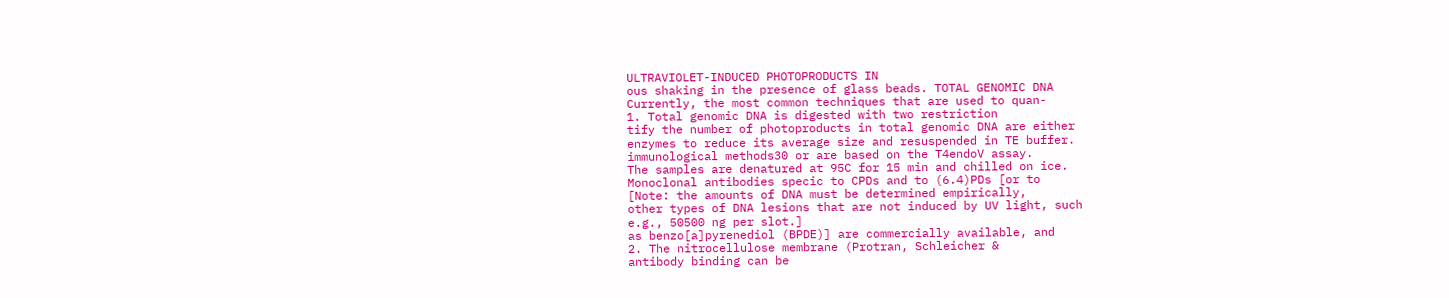ULTRAVIOLET-INDUCED PHOTOPRODUCTS IN
ous shaking in the presence of glass beads. TOTAL GENOMIC DNA
Currently, the most common techniques that are used to quan-
1. Total genomic DNA is digested with two restriction
tify the number of photoproducts in total genomic DNA are either
enzymes to reduce its average size and resuspended in TE buffer.
immunological methods30 or are based on the T4endoV assay.
The samples are denatured at 95C for 15 min and chilled on ice.
Monoclonal antibodies specic to CPDs and to (6.4)PDs [or to
[Note: the amounts of DNA must be determined empirically,
other types of DNA lesions that are not induced by UV light, such
e.g., 50500 ng per slot.]
as benzo[a]pyrenediol (BPDE)] are commercially available, and
2. The nitrocellulose membrane (Protran, Schleicher &
antibody binding can be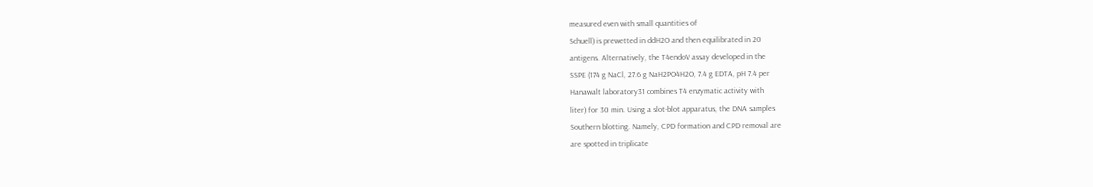measured even with small quantities of
Schuell) is prewetted in ddH2O and then equilibrated in 20
antigens. Alternatively, the T4endoV assay developed in the
SSPE (174 g NaCl, 27.6 g NaH2PO4H2O, 7.4 g EDTA, pH 7.4 per
Hanawalt laboratory31 combines T4 enzymatic activity with
liter) for 30 min. Using a slot-blot apparatus, the DNA samples
Southern blotting. Namely, CPD formation and CPD removal are
are spotted in triplicate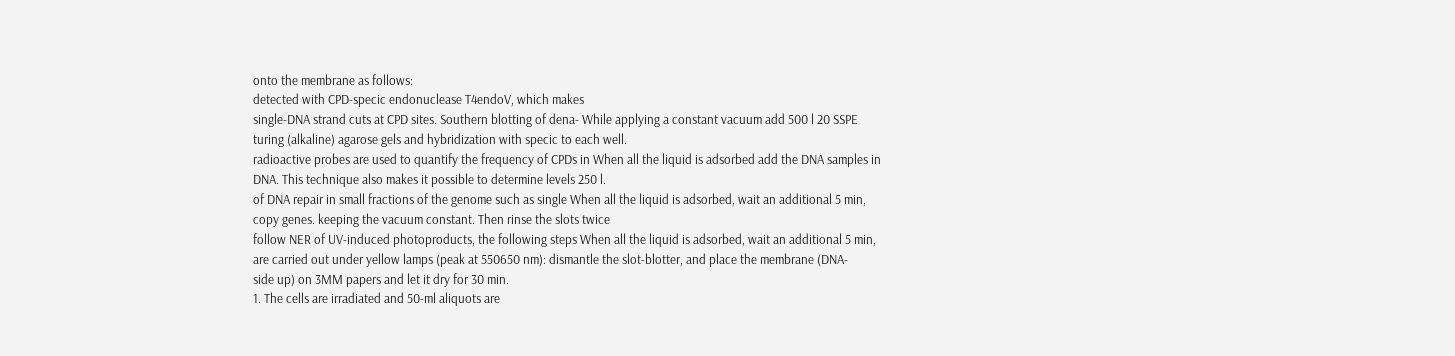onto the membrane as follows:
detected with CPD-specic endonuclease T4endoV, which makes
single-DNA strand cuts at CPD sites. Southern blotting of dena- While applying a constant vacuum add 500 l 20 SSPE
turing (alkaline) agarose gels and hybridization with specic to each well.
radioactive probes are used to quantify the frequency of CPDs in When all the liquid is adsorbed add the DNA samples in
DNA. This technique also makes it possible to determine levels 250 l.
of DNA repair in small fractions of the genome such as single When all the liquid is adsorbed, wait an additional 5 min,
copy genes. keeping the vacuum constant. Then rinse the slots twice
follow NER of UV-induced photoproducts, the following steps When all the liquid is adsorbed, wait an additional 5 min,
are carried out under yellow lamps (peak at 550650 nm): dismantle the slot-blotter, and place the membrane (DNA-
side up) on 3MM papers and let it dry for 30 min.
1. The cells are irradiated and 50-ml aliquots are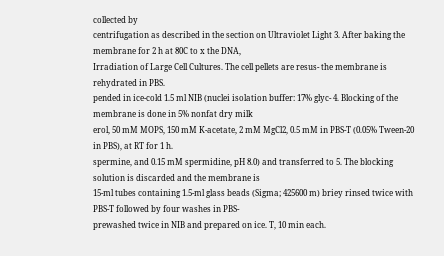collected by
centrifugation as described in the section on Ultraviolet Light 3. After baking the membrane for 2 h at 80C to x the DNA,
Irradiation of Large Cell Cultures. The cell pellets are resus- the membrane is rehydrated in PBS.
pended in ice-cold 1.5 ml NIB (nuclei isolation buffer: 17% glyc- 4. Blocking of the membrane is done in 5% nonfat dry milk
erol, 50 mM MOPS, 150 mM K-acetate, 2 mM MgCl2, 0.5 mM in PBS-T (0.05% Tween-20 in PBS), at RT for 1 h.
spermine, and 0.15 mM spermidine, pH 8.0) and transferred to 5. The blocking solution is discarded and the membrane is
15-ml tubes containing 1.5-ml glass beads (Sigma; 425600 m) briey rinsed twice with PBS-T followed by four washes in PBS-
prewashed twice in NIB and prepared on ice. T, 10 min each.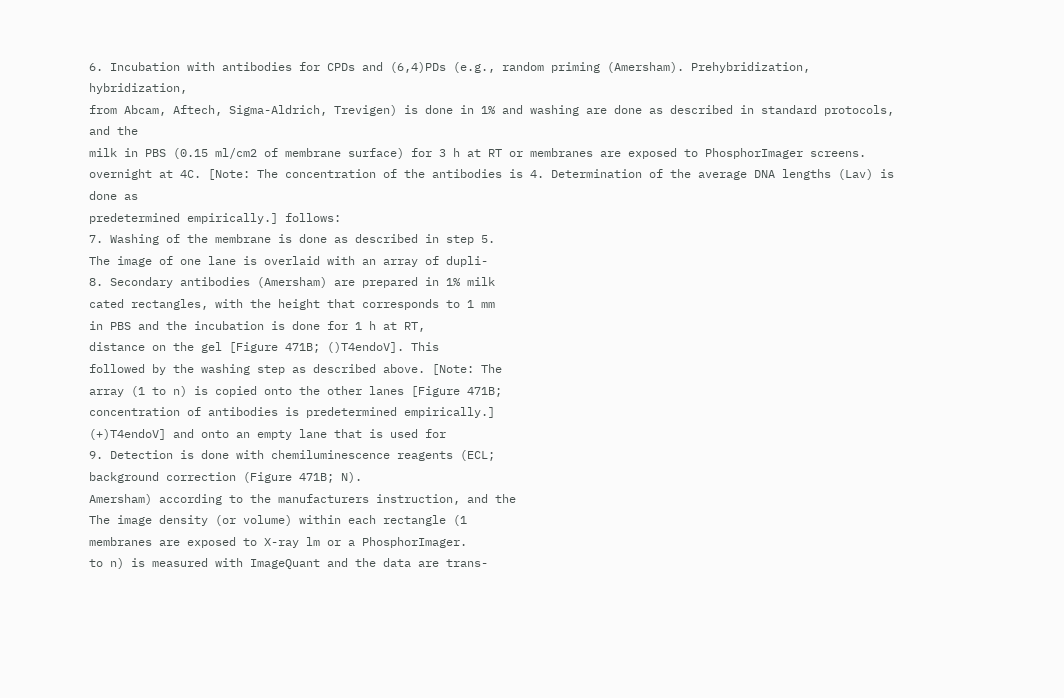6. Incubation with antibodies for CPDs and (6,4)PDs (e.g., random priming (Amersham). Prehybridization, hybridization,
from Abcam, Aftech, Sigma-Aldrich, Trevigen) is done in 1% and washing are done as described in standard protocols, and the
milk in PBS (0.15 ml/cm2 of membrane surface) for 3 h at RT or membranes are exposed to PhosphorImager screens.
overnight at 4C. [Note: The concentration of the antibodies is 4. Determination of the average DNA lengths (Lav) is done as
predetermined empirically.] follows:
7. Washing of the membrane is done as described in step 5.
The image of one lane is overlaid with an array of dupli-
8. Secondary antibodies (Amersham) are prepared in 1% milk
cated rectangles, with the height that corresponds to 1 mm
in PBS and the incubation is done for 1 h at RT,
distance on the gel [Figure 471B; ()T4endoV]. This
followed by the washing step as described above. [Note: The
array (1 to n) is copied onto the other lanes [Figure 471B;
concentration of antibodies is predetermined empirically.]
(+)T4endoV] and onto an empty lane that is used for
9. Detection is done with chemiluminescence reagents (ECL;
background correction (Figure 471B; N).
Amersham) according to the manufacturers instruction, and the
The image density (or volume) within each rectangle (1
membranes are exposed to X-ray lm or a PhosphorImager.
to n) is measured with ImageQuant and the data are trans-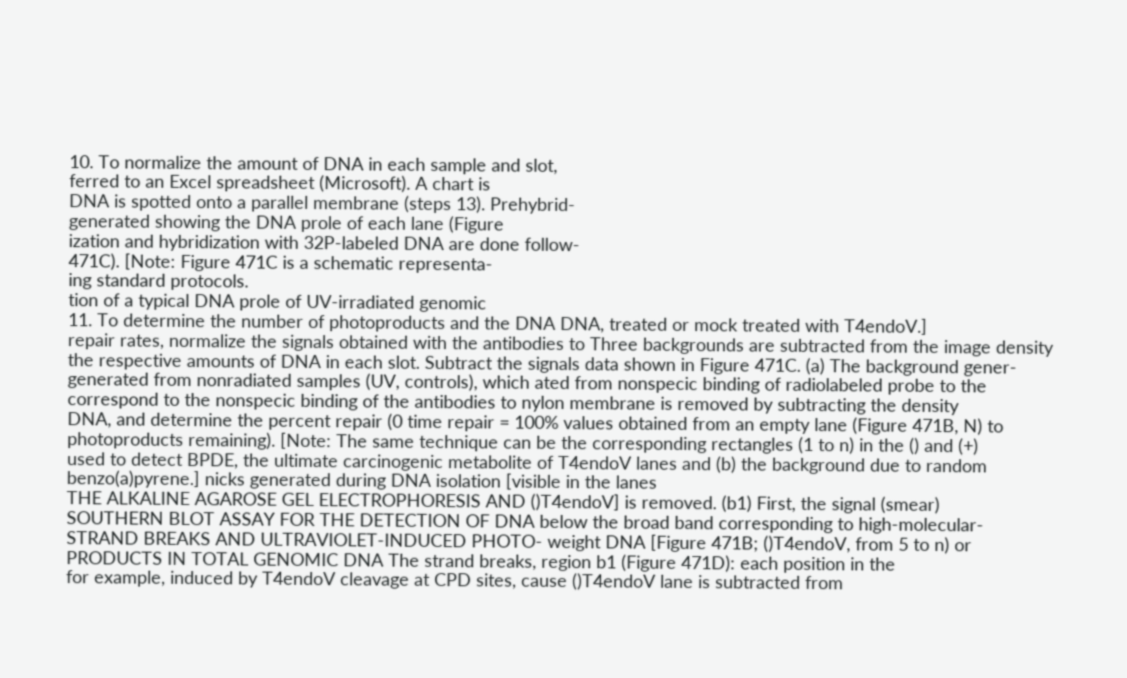10. To normalize the amount of DNA in each sample and slot,
ferred to an Excel spreadsheet (Microsoft). A chart is
DNA is spotted onto a parallel membrane (steps 13). Prehybrid-
generated showing the DNA prole of each lane (Figure
ization and hybridization with 32P-labeled DNA are done follow-
471C). [Note: Figure 471C is a schematic representa-
ing standard protocols.
tion of a typical DNA prole of UV-irradiated genomic
11. To determine the number of photoproducts and the DNA DNA, treated or mock treated with T4endoV.]
repair rates, normalize the signals obtained with the antibodies to Three backgrounds are subtracted from the image density
the respective amounts of DNA in each slot. Subtract the signals data shown in Figure 471C. (a) The background gener-
generated from nonradiated samples (UV, controls), which ated from nonspecic binding of radiolabeled probe to the
correspond to the nonspecic binding of the antibodies to nylon membrane is removed by subtracting the density
DNA, and determine the percent repair (0 time repair = 100% values obtained from an empty lane (Figure 471B, N) to
photoproducts remaining). [Note: The same technique can be the corresponding rectangles (1 to n) in the () and (+)
used to detect BPDE, the ultimate carcinogenic metabolite of T4endoV lanes and (b) the background due to random
benzo(a)pyrene.] nicks generated during DNA isolation [visible in the lanes
THE ALKALINE AGAROSE GEL ELECTROPHORESIS AND ()T4endoV] is removed. (b1) First, the signal (smear)
SOUTHERN BLOT ASSAY FOR THE DETECTION OF DNA below the broad band corresponding to high-molecular-
STRAND BREAKS AND ULTRAVIOLET-INDUCED PHOTO- weight DNA [Figure 471B; ()T4endoV, from 5 to n) or
PRODUCTS IN TOTAL GENOMIC DNA The strand breaks, region b1 (Figure 471D): each position in the
for example, induced by T4endoV cleavage at CPD sites, cause ()T4endoV lane is subtracted from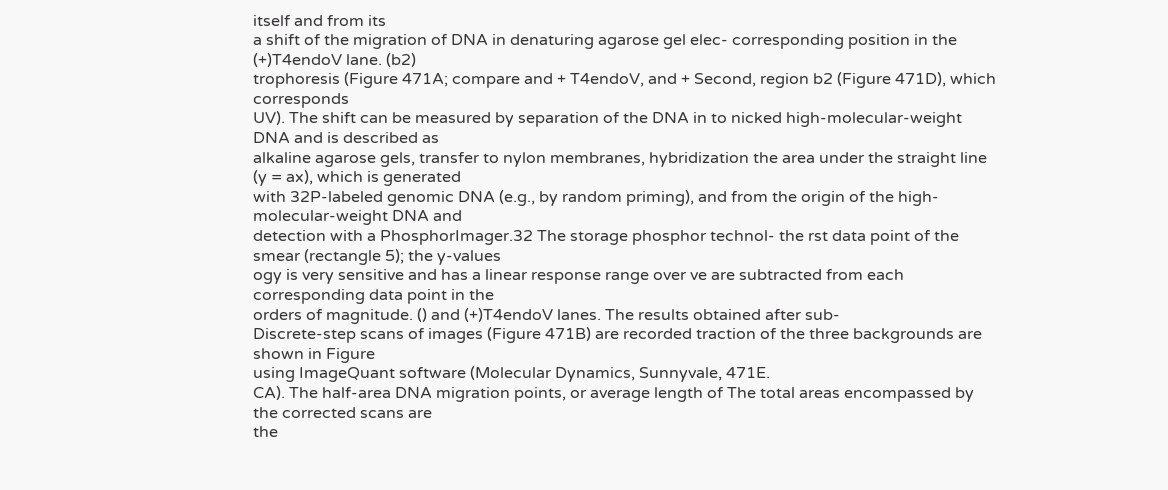itself and from its
a shift of the migration of DNA in denaturing agarose gel elec- corresponding position in the (+)T4endoV lane. (b2)
trophoresis (Figure 471A; compare and + T4endoV, and + Second, region b2 (Figure 471D), which corresponds
UV). The shift can be measured by separation of the DNA in to nicked high-molecular-weight DNA and is described as
alkaline agarose gels, transfer to nylon membranes, hybridization the area under the straight line (y = ax), which is generated
with 32P-labeled genomic DNA (e.g., by random priming), and from the origin of the high-molecular-weight DNA and
detection with a PhosphorImager.32 The storage phosphor technol- the rst data point of the smear (rectangle 5); the y-values
ogy is very sensitive and has a linear response range over ve are subtracted from each corresponding data point in the
orders of magnitude. () and (+)T4endoV lanes. The results obtained after sub-
Discrete-step scans of images (Figure 471B) are recorded traction of the three backgrounds are shown in Figure
using ImageQuant software (Molecular Dynamics, Sunnyvale, 471E.
CA). The half-area DNA migration points, or average length of The total areas encompassed by the corrected scans are
the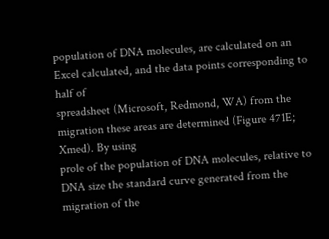population of DNA molecules, are calculated on an Excel calculated, and the data points corresponding to half of
spreadsheet (Microsoft, Redmond, WA) from the migration these areas are determined (Figure 471E; Xmed). By using
prole of the population of DNA molecules, relative to DNA size the standard curve generated from the migration of the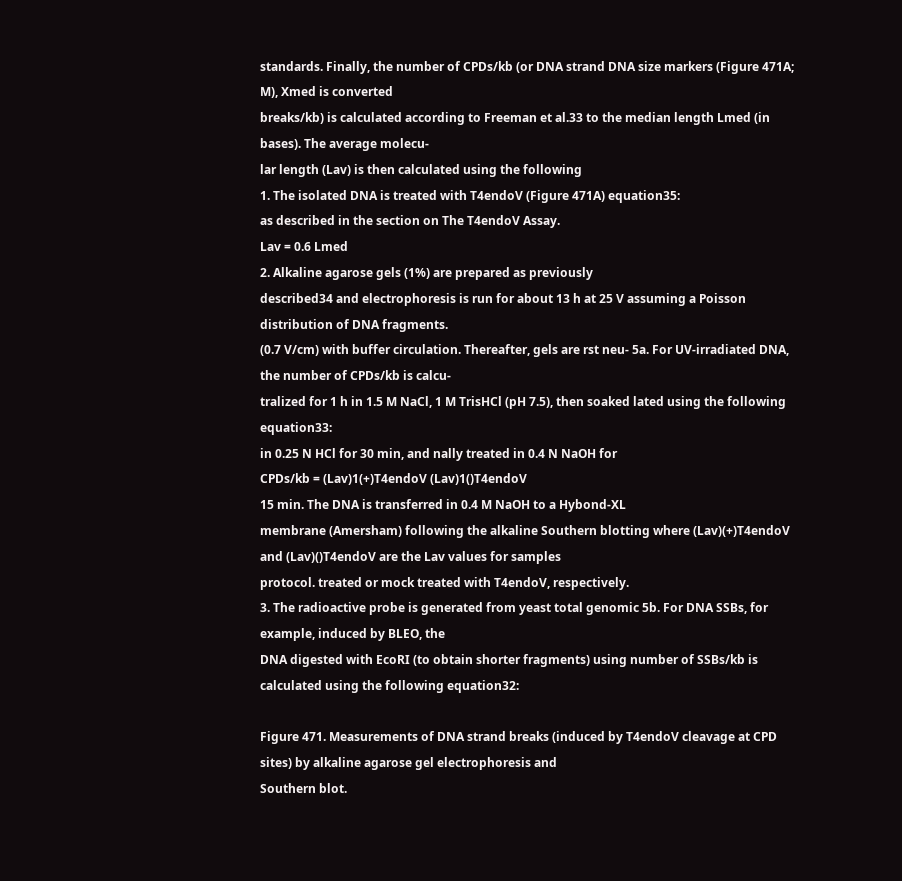standards. Finally, the number of CPDs/kb (or DNA strand DNA size markers (Figure 471A; M), Xmed is converted
breaks/kb) is calculated according to Freeman et al.33 to the median length Lmed (in bases). The average molecu-
lar length (Lav) is then calculated using the following
1. The isolated DNA is treated with T4endoV (Figure 471A) equation35:
as described in the section on The T4endoV Assay.
Lav = 0.6 Lmed
2. Alkaline agarose gels (1%) are prepared as previously
described34 and electrophoresis is run for about 13 h at 25 V assuming a Poisson distribution of DNA fragments.
(0.7 V/cm) with buffer circulation. Thereafter, gels are rst neu- 5a. For UV-irradiated DNA, the number of CPDs/kb is calcu-
tralized for 1 h in 1.5 M NaCl, 1 M TrisHCl (pH 7.5), then soaked lated using the following equation33:
in 0.25 N HCl for 30 min, and nally treated in 0.4 N NaOH for
CPDs/kb = (Lav)1(+)T4endoV (Lav)1()T4endoV
15 min. The DNA is transferred in 0.4 M NaOH to a Hybond-XL
membrane (Amersham) following the alkaline Southern blotting where (Lav)(+)T4endoV and (Lav)()T4endoV are the Lav values for samples
protocol. treated or mock treated with T4endoV, respectively.
3. The radioactive probe is generated from yeast total genomic 5b. For DNA SSBs, for example, induced by BLEO, the
DNA digested with EcoRI (to obtain shorter fragments) using number of SSBs/kb is calculated using the following equation32:

Figure 471. Measurements of DNA strand breaks (induced by T4endoV cleavage at CPD sites) by alkaline agarose gel electrophoresis and
Southern blot.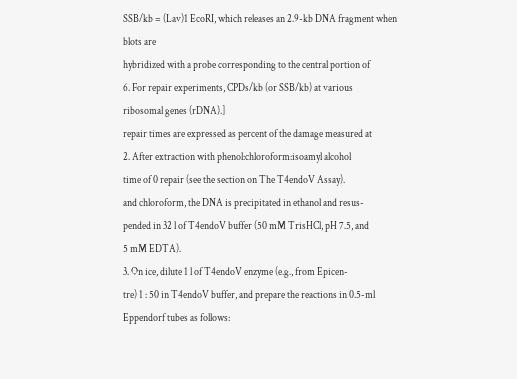SSB/kb = (Lav)1 EcoRI, which releases an 2.9-kb DNA fragment when blots are
hybridized with a probe corresponding to the central portion of
6. For repair experiments, CPDs/kb (or SSB/kb) at various
ribosomal genes (rDNA).]
repair times are expressed as percent of the damage measured at
2. After extraction with phenol:chloroform:isoamyl alcohol
time of 0 repair (see the section on The T4endoV Assay).
and chloroform, the DNA is precipitated in ethanol and resus-
pended in 32 l of T4endoV buffer (50 mM TrisHCl, pH 7.5, and
5 mM EDTA).
3. On ice, dilute 1 l of T4endoV enzyme (e.g., from Epicen-
tre) 1 : 50 in T4endoV buffer, and prepare the reactions in 0.5-ml
Eppendorf tubes as follows: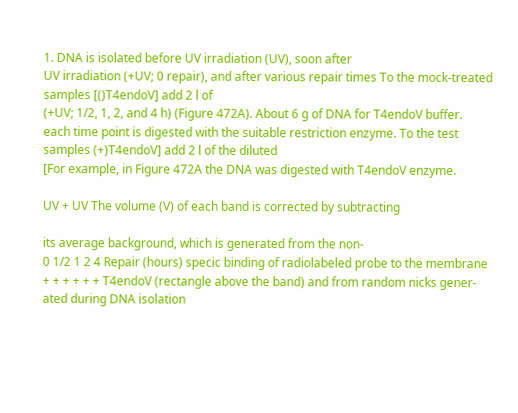1. DNA is isolated before UV irradiation (UV), soon after
UV irradiation (+UV; 0 repair), and after various repair times To the mock-treated samples [()T4endoV] add 2 l of
(+UV; 1/2, 1, 2, and 4 h) (Figure 472A). About 6 g of DNA for T4endoV buffer.
each time point is digested with the suitable restriction enzyme. To the test samples (+)T4endoV] add 2 l of the diluted
[For example, in Figure 472A the DNA was digested with T4endoV enzyme.

UV + UV The volume (V) of each band is corrected by subtracting

its average background, which is generated from the non-
0 1/2 1 2 4 Repair (hours) specic binding of radiolabeled probe to the membrane
+ + + + + + T4endoV (rectangle above the band) and from random nicks gener-
ated during DNA isolation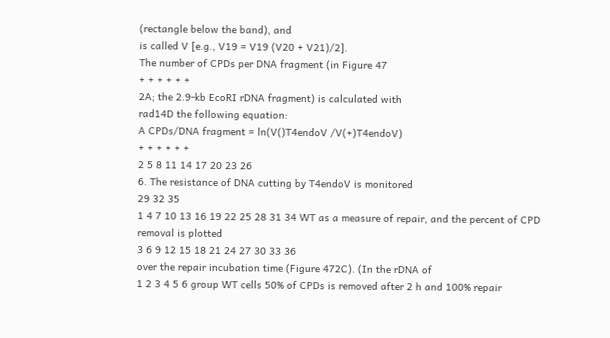(rectangle below the band), and
is called V [e.g., V19 = V19 (V20 + V21)/2].
The number of CPDs per DNA fragment (in Figure 47
+ + + + + +
2A; the 2.9-kb EcoRI rDNA fragment) is calculated with
rad14D the following equation:
A CPDs/DNA fragment = ln(V()T4endoV /V(+)T4endoV)
+ + + + + +
2 5 8 11 14 17 20 23 26
6. The resistance of DNA cutting by T4endoV is monitored
29 32 35
1 4 7 10 13 16 19 22 25 28 31 34 WT as a measure of repair, and the percent of CPD removal is plotted
3 6 9 12 15 18 21 24 27 30 33 36
over the repair incubation time (Figure 472C). (In the rDNA of
1 2 3 4 5 6 group WT cells 50% of CPDs is removed after 2 h and 100% repair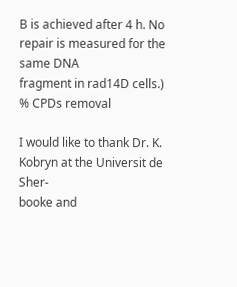B is achieved after 4 h. No repair is measured for the same DNA
fragment in rad14D cells.)
% CPDs removal

I would like to thank Dr. K. Kobryn at the Universit de Sher-
booke and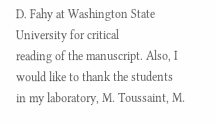D. Fahy at Washington State University for critical
reading of the manuscript. Also, I would like to thank the students
in my laboratory, M. Toussaint, M.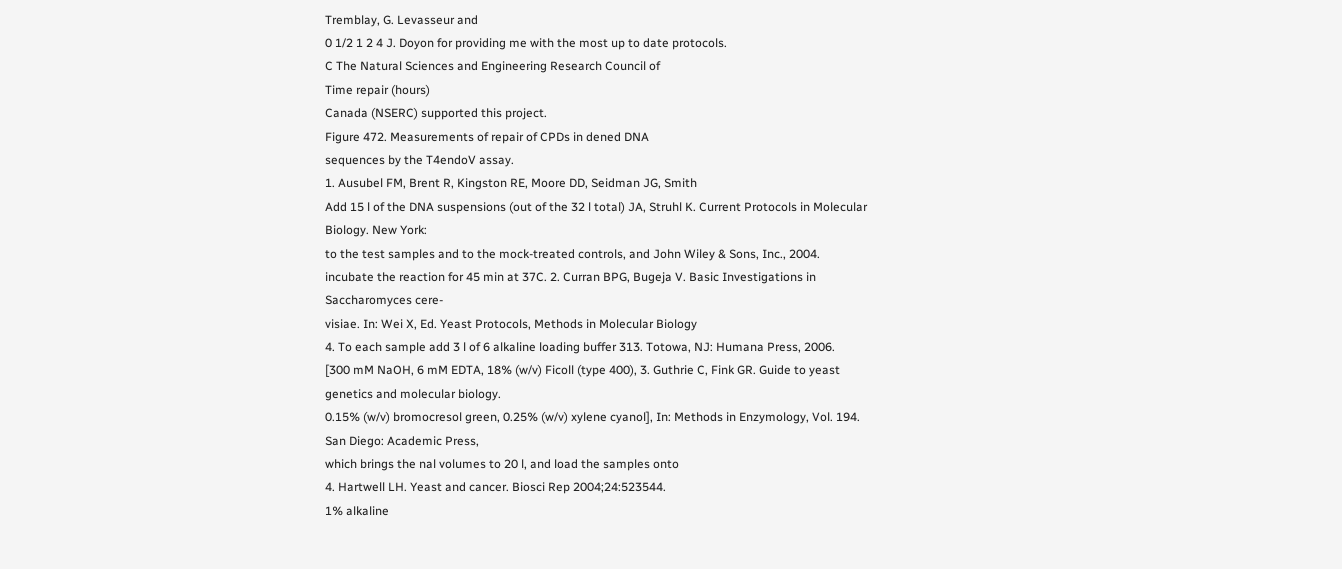Tremblay, G. Levasseur and
0 1/2 1 2 4 J. Doyon for providing me with the most up to date protocols.
C The Natural Sciences and Engineering Research Council of
Time repair (hours)
Canada (NSERC) supported this project.
Figure 472. Measurements of repair of CPDs in dened DNA
sequences by the T4endoV assay.
1. Ausubel FM, Brent R, Kingston RE, Moore DD, Seidman JG, Smith
Add 15 l of the DNA suspensions (out of the 32 l total) JA, Struhl K. Current Protocols in Molecular Biology. New York:
to the test samples and to the mock-treated controls, and John Wiley & Sons, Inc., 2004.
incubate the reaction for 45 min at 37C. 2. Curran BPG, Bugeja V. Basic Investigations in Saccharomyces cere-
visiae. In: Wei X, Ed. Yeast Protocols, Methods in Molecular Biology
4. To each sample add 3 l of 6 alkaline loading buffer 313. Totowa, NJ: Humana Press, 2006.
[300 mM NaOH, 6 mM EDTA, 18% (w/v) Ficoll (type 400), 3. Guthrie C, Fink GR. Guide to yeast genetics and molecular biology.
0.15% (w/v) bromocresol green, 0.25% (w/v) xylene cyanol], In: Methods in Enzymology, Vol. 194. San Diego: Academic Press,
which brings the nal volumes to 20 l, and load the samples onto
4. Hartwell LH. Yeast and cancer. Biosci Rep 2004;24:523544.
1% alkaline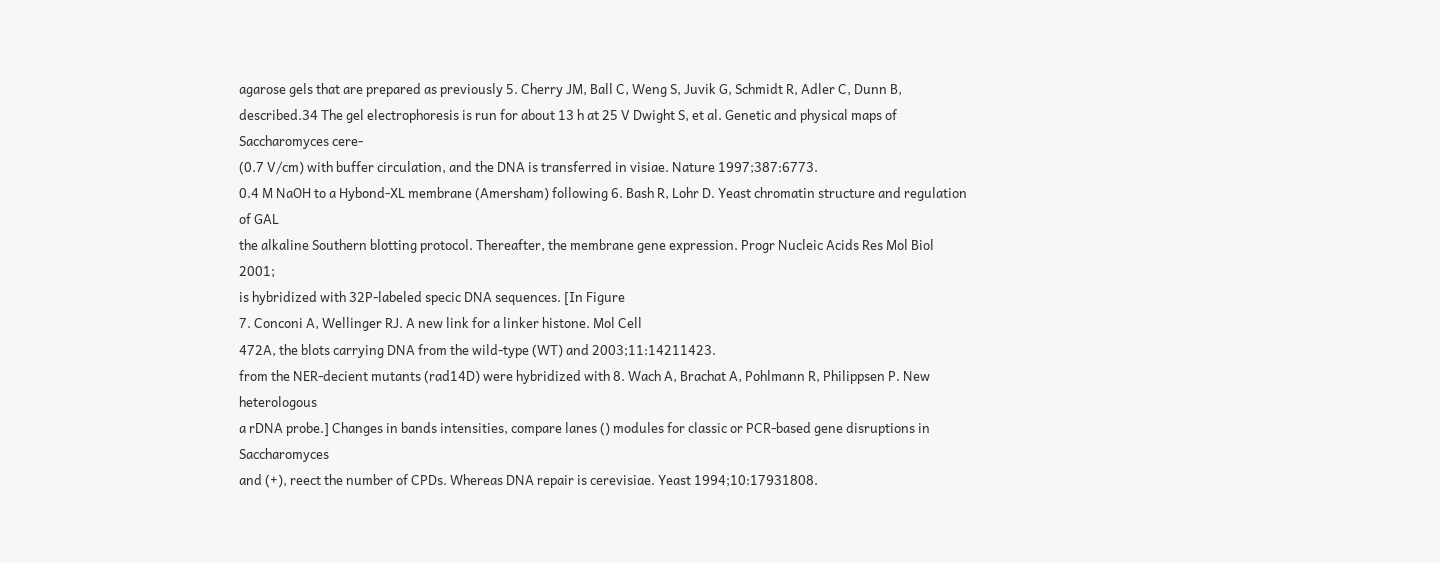agarose gels that are prepared as previously 5. Cherry JM, Ball C, Weng S, Juvik G, Schmidt R, Adler C, Dunn B,
described.34 The gel electrophoresis is run for about 13 h at 25 V Dwight S, et al. Genetic and physical maps of Saccharomyces cere-
(0.7 V/cm) with buffer circulation, and the DNA is transferred in visiae. Nature 1997;387:6773.
0.4 M NaOH to a Hybond-XL membrane (Amersham) following 6. Bash R, Lohr D. Yeast chromatin structure and regulation of GAL
the alkaline Southern blotting protocol. Thereafter, the membrane gene expression. Progr Nucleic Acids Res Mol Biol 2001;
is hybridized with 32P-labeled specic DNA sequences. [In Figure
7. Conconi A, Wellinger RJ. A new link for a linker histone. Mol Cell
472A, the blots carrying DNA from the wild-type (WT) and 2003;11:14211423.
from the NER-decient mutants (rad14D) were hybridized with 8. Wach A, Brachat A, Pohlmann R, Philippsen P. New heterologous
a rDNA probe.] Changes in bands intensities, compare lanes () modules for classic or PCR-based gene disruptions in Saccharomyces
and (+), reect the number of CPDs. Whereas DNA repair is cerevisiae. Yeast 1994;10:17931808.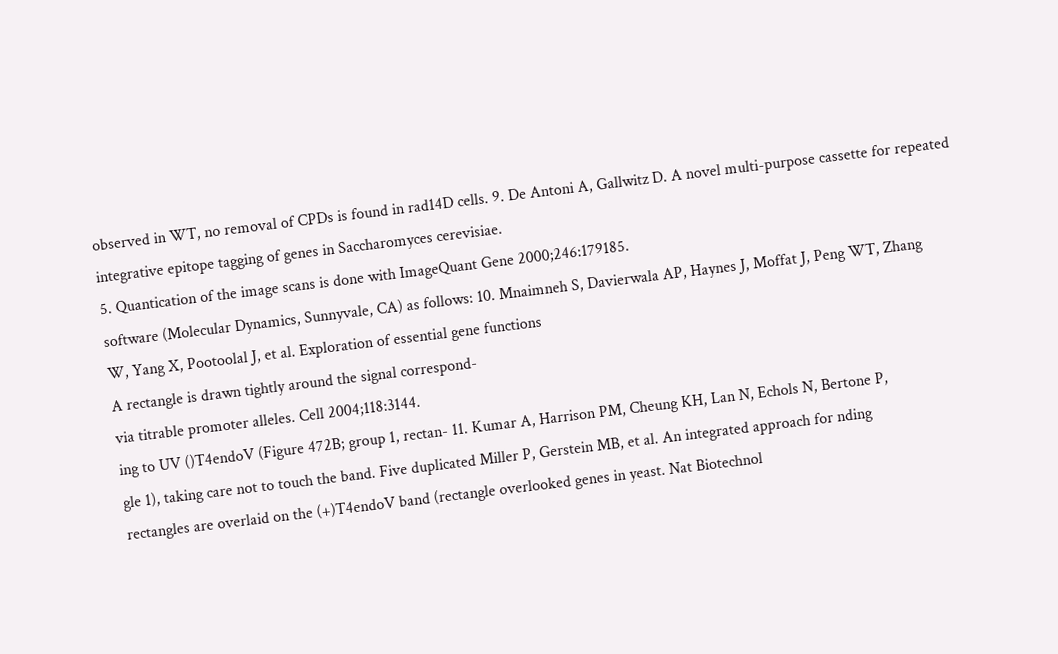observed in WT, no removal of CPDs is found in rad14D cells. 9. De Antoni A, Gallwitz D. A novel multi-purpose cassette for repeated
integrative epitope tagging of genes in Saccharomyces cerevisiae.
5. Quantication of the image scans is done with ImageQuant Gene 2000;246:179185.
software (Molecular Dynamics, Sunnyvale, CA) as follows: 10. Mnaimneh S, Davierwala AP, Haynes J, Moffat J, Peng WT, Zhang
W, Yang X, Pootoolal J, et al. Exploration of essential gene functions
A rectangle is drawn tightly around the signal correspond-
via titrable promoter alleles. Cell 2004;118:3144.
ing to UV ()T4endoV (Figure 472B; group 1, rectan- 11. Kumar A, Harrison PM, Cheung KH, Lan N, Echols N, Bertone P,
gle 1), taking care not to touch the band. Five duplicated Miller P, Gerstein MB, et al. An integrated approach for nding
rectangles are overlaid on the (+)T4endoV band (rectangle overlooked genes in yeast. Nat Biotechnol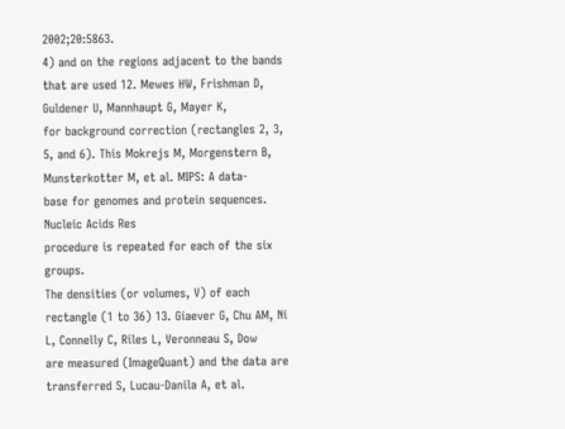2002;20:5863.
4) and on the regions adjacent to the bands that are used 12. Mewes HW, Frishman D, Guldener U, Mannhaupt G, Mayer K,
for background correction (rectangles 2, 3, 5, and 6). This Mokrejs M, Morgenstern B, Munsterkotter M, et al. MIPS: A data-
base for genomes and protein sequences. Nucleic Acids Res
procedure is repeated for each of the six groups.
The densities (or volumes, V) of each rectangle (1 to 36) 13. Giaever G, Chu AM, Ni L, Connelly C, Riles L, Veronneau S, Dow
are measured (ImageQuant) and the data are transferred S, Lucau-Danila A, et al.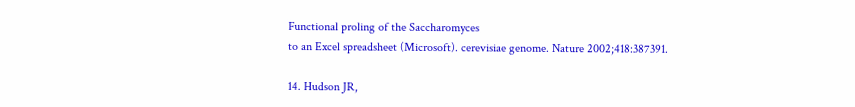Functional proling of the Saccharomyces
to an Excel spreadsheet (Microsoft). cerevisiae genome. Nature 2002;418:387391.

14. Hudson JR,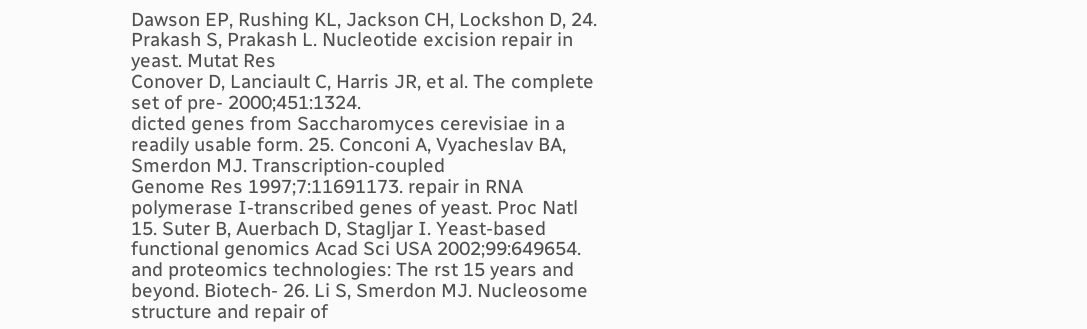Dawson EP, Rushing KL, Jackson CH, Lockshon D, 24. Prakash S, Prakash L. Nucleotide excision repair in yeast. Mutat Res
Conover D, Lanciault C, Harris JR, et al. The complete set of pre- 2000;451:1324.
dicted genes from Saccharomyces cerevisiae in a readily usable form. 25. Conconi A, Vyacheslav BA, Smerdon MJ. Transcription-coupled
Genome Res 1997;7:11691173. repair in RNA polymerase I-transcribed genes of yeast. Proc Natl
15. Suter B, Auerbach D, Stagljar I. Yeast-based functional genomics Acad Sci USA 2002;99:649654.
and proteomics technologies: The rst 15 years and beyond. Biotech- 26. Li S, Smerdon MJ. Nucleosome structure and repair of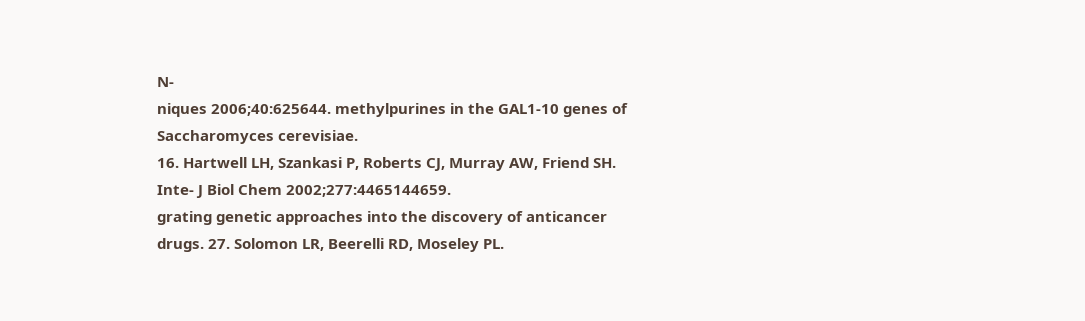N-
niques 2006;40:625644. methylpurines in the GAL1-10 genes of Saccharomyces cerevisiae.
16. Hartwell LH, Szankasi P, Roberts CJ, Murray AW, Friend SH. Inte- J Biol Chem 2002;277:4465144659.
grating genetic approaches into the discovery of anticancer drugs. 27. Solomon LR, Beerelli RD, Moseley PL.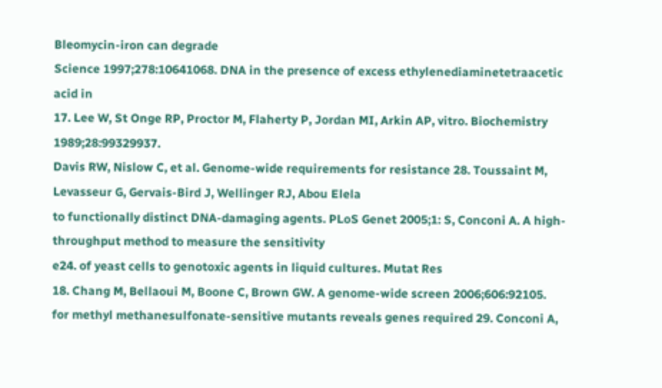Bleomycin-iron can degrade
Science 1997;278:10641068. DNA in the presence of excess ethylenediaminetetraacetic acid in
17. Lee W, St Onge RP, Proctor M, Flaherty P, Jordan MI, Arkin AP, vitro. Biochemistry 1989;28:99329937.
Davis RW, Nislow C, et al. Genome-wide requirements for resistance 28. Toussaint M, Levasseur G, Gervais-Bird J, Wellinger RJ, Abou Elela
to functionally distinct DNA-damaging agents. PLoS Genet 2005;1: S, Conconi A. A high-throughput method to measure the sensitivity
e24. of yeast cells to genotoxic agents in liquid cultures. Mutat Res
18. Chang M, Bellaoui M, Boone C, Brown GW. A genome-wide screen 2006;606:92105.
for methyl methanesulfonate-sensitive mutants reveals genes required 29. Conconi A,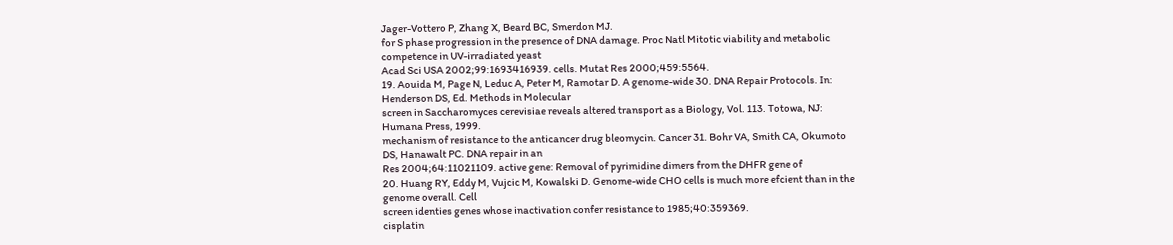Jager-Vottero P, Zhang X, Beard BC, Smerdon MJ.
for S phase progression in the presence of DNA damage. Proc Natl Mitotic viability and metabolic competence in UV-irradiated yeast
Acad Sci USA 2002;99:1693416939. cells. Mutat Res 2000;459:5564.
19. Aouida M, Page N, Leduc A, Peter M, Ramotar D. A genome-wide 30. DNA Repair Protocols. In: Henderson DS, Ed. Methods in Molecular
screen in Saccharomyces cerevisiae reveals altered transport as a Biology, Vol. 113. Totowa, NJ: Humana Press, 1999.
mechanism of resistance to the anticancer drug bleomycin. Cancer 31. Bohr VA, Smith CA, Okumoto DS, Hanawalt PC. DNA repair in an
Res 2004;64:11021109. active gene: Removal of pyrimidine dimers from the DHFR gene of
20. Huang RY, Eddy M, Vujcic M, Kowalski D. Genome-wide CHO cells is much more efcient than in the genome overall. Cell
screen identies genes whose inactivation confer resistance to 1985;40:359369.
cisplatin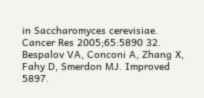in Saccharomyces cerevisiae. Cancer Res 2005;65:5890 32. Bespalov VA, Conconi A, Zhang X, Fahy D, Smerdon MJ. Improved
5897.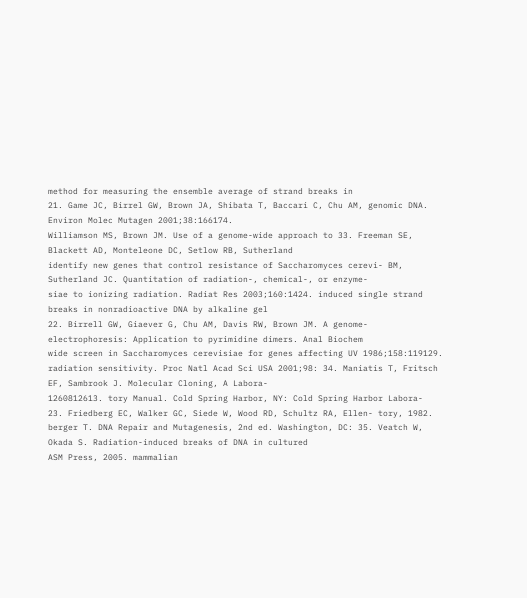method for measuring the ensemble average of strand breaks in
21. Game JC, Birrel GW, Brown JA, Shibata T, Baccari C, Chu AM, genomic DNA. Environ Molec Mutagen 2001;38:166174.
Williamson MS, Brown JM. Use of a genome-wide approach to 33. Freeman SE, Blackett AD, Monteleone DC, Setlow RB, Sutherland
identify new genes that control resistance of Saccharomyces cerevi- BM, Sutherland JC. Quantitation of radiation-, chemical-, or enzyme-
siae to ionizing radiation. Radiat Res 2003;160:1424. induced single strand breaks in nonradioactive DNA by alkaline gel
22. Birrell GW, Giaever G, Chu AM, Davis RW, Brown JM. A genome- electrophoresis: Application to pyrimidine dimers. Anal Biochem
wide screen in Saccharomyces cerevisiae for genes affecting UV 1986;158:119129.
radiation sensitivity. Proc Natl Acad Sci USA 2001;98: 34. Maniatis T, Fritsch EF, Sambrook J. Molecular Cloning, A Labora-
1260812613. tory Manual. Cold Spring Harbor, NY: Cold Spring Harbor Labora-
23. Friedberg EC, Walker GC, Siede W, Wood RD, Schultz RA, Ellen- tory, 1982.
berger T. DNA Repair and Mutagenesis, 2nd ed. Washington, DC: 35. Veatch W, Okada S. Radiation-induced breaks of DNA in cultured
ASM Press, 2005. mammalian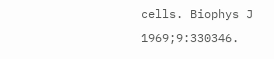cells. Biophys J 1969;9:330346.